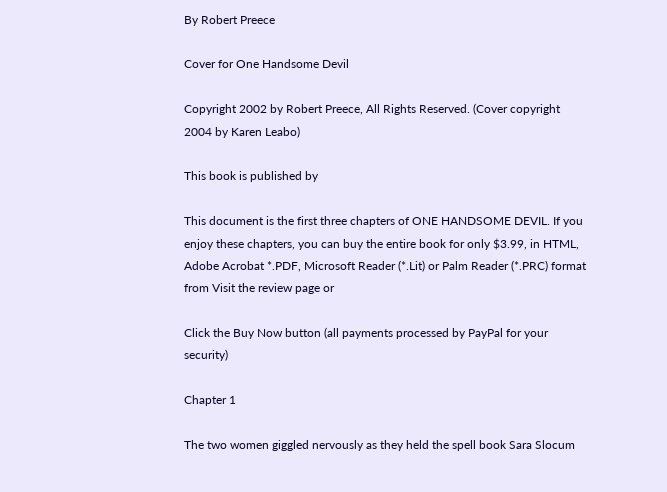By Robert Preece

Cover for One Handsome Devil

Copyright 2002 by Robert Preece, All Rights Reserved. (Cover copyright 2004 by Karen Leabo)

This book is published by

This document is the first three chapters of ONE HANDSOME DEVIL. If you enjoy these chapters, you can buy the entire book for only $3.99, in HTML, Adobe Acrobat *.PDF, Microsoft Reader (*.Lit) or Palm Reader (*.PRC) format from Visit the review page or

Click the Buy Now button (all payments processed by PayPal for your security)

Chapter 1

The two women giggled nervously as they held the spell book Sara Slocum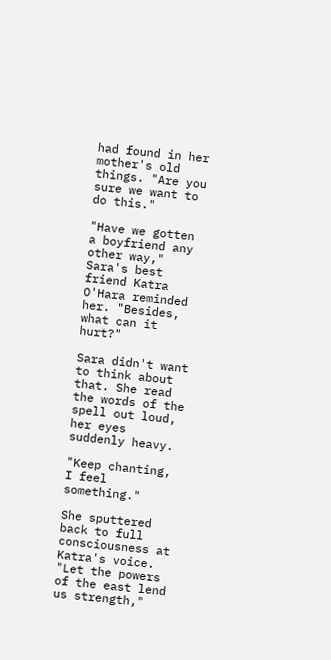had found in her mother's old things. "Are you sure we want to do this."

"Have we gotten a boyfriend any other way," Sara's best friend Katra O'Hara reminded her. "Besides, what can it hurt?"

Sara didn't want to think about that. She read the words of the spell out loud, her eyes suddenly heavy.

"Keep chanting, I feel something."

She sputtered back to full consciousness at Katra's voice. "Let the powers of the east lend us strength,"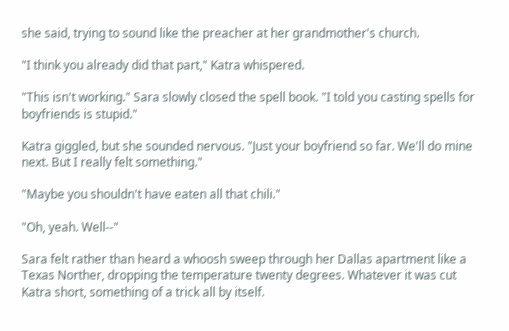she said, trying to sound like the preacher at her grandmother's church.

"I think you already did that part," Katra whispered.

"This isn't working." Sara slowly closed the spell book. "I told you casting spells for boyfriends is stupid."

Katra giggled, but she sounded nervous. "Just your boyfriend so far. We'll do mine next. But I really felt something."

"Maybe you shouldn't have eaten all that chili."

"Oh, yeah. Well--"

Sara felt rather than heard a whoosh sweep through her Dallas apartment like a Texas Norther, dropping the temperature twenty degrees. Whatever it was cut Katra short, something of a trick all by itself.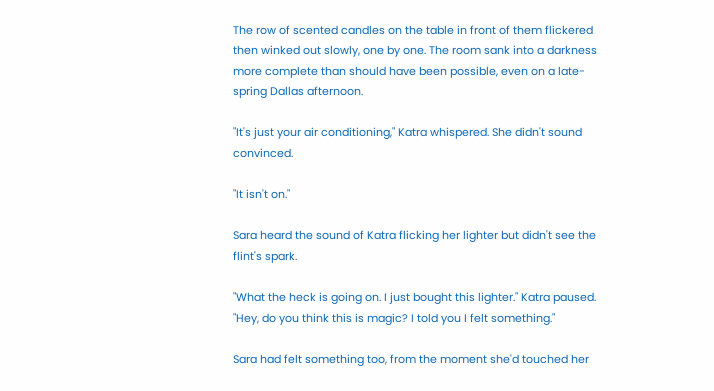The row of scented candles on the table in front of them flickered then winked out slowly, one by one. The room sank into a darkness more complete than should have been possible, even on a late-spring Dallas afternoon.

"It's just your air conditioning," Katra whispered. She didn't sound convinced.

"It isn't on."

Sara heard the sound of Katra flicking her lighter but didn't see the flint's spark.

"What the heck is going on. I just bought this lighter." Katra paused. "Hey, do you think this is magic? I told you I felt something."

Sara had felt something too, from the moment she'd touched her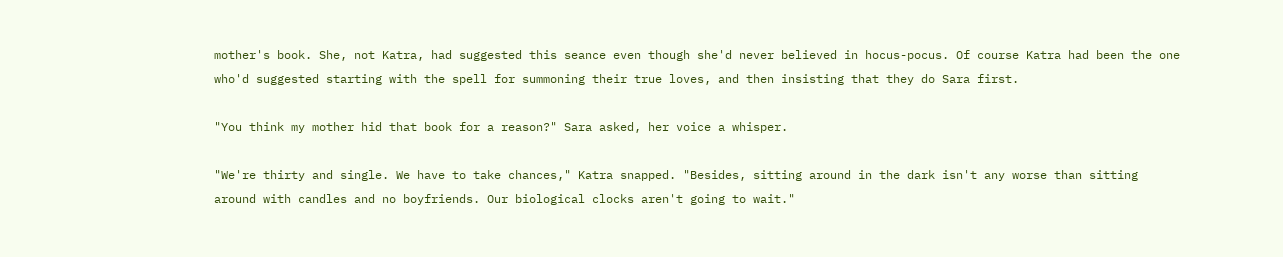mother's book. She, not Katra, had suggested this seance even though she'd never believed in hocus-pocus. Of course Katra had been the one who'd suggested starting with the spell for summoning their true loves, and then insisting that they do Sara first.

"You think my mother hid that book for a reason?" Sara asked, her voice a whisper.

"We're thirty and single. We have to take chances," Katra snapped. "Besides, sitting around in the dark isn't any worse than sitting around with candles and no boyfriends. Our biological clocks aren't going to wait."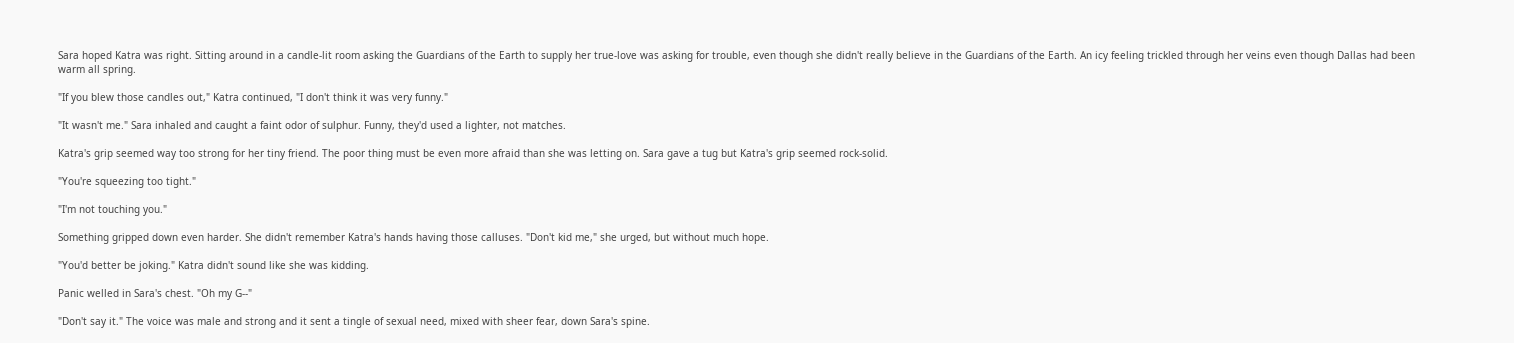Sara hoped Katra was right. Sitting around in a candle-lit room asking the Guardians of the Earth to supply her true-love was asking for trouble, even though she didn't really believe in the Guardians of the Earth. An icy feeling trickled through her veins even though Dallas had been warm all spring.

"If you blew those candles out," Katra continued, "I don't think it was very funny."

"It wasn't me." Sara inhaled and caught a faint odor of sulphur. Funny, they'd used a lighter, not matches.

Katra's grip seemed way too strong for her tiny friend. The poor thing must be even more afraid than she was letting on. Sara gave a tug but Katra's grip seemed rock-solid.

"You're squeezing too tight."

"I'm not touching you."

Something gripped down even harder. She didn't remember Katra's hands having those calluses. "Don't kid me," she urged, but without much hope.

"You'd better be joking." Katra didn't sound like she was kidding.

Panic welled in Sara's chest. "Oh my G--"

"Don't say it." The voice was male and strong and it sent a tingle of sexual need, mixed with sheer fear, down Sara's spine.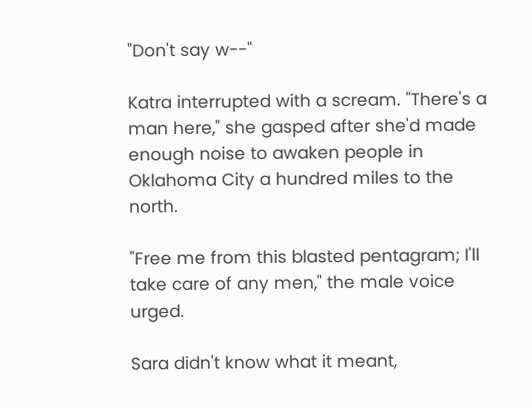"Don't say w--"

Katra interrupted with a scream. "There's a man here," she gasped after she'd made enough noise to awaken people in Oklahoma City a hundred miles to the north.

"Free me from this blasted pentagram; I'll take care of any men," the male voice urged.

Sara didn't know what it meant,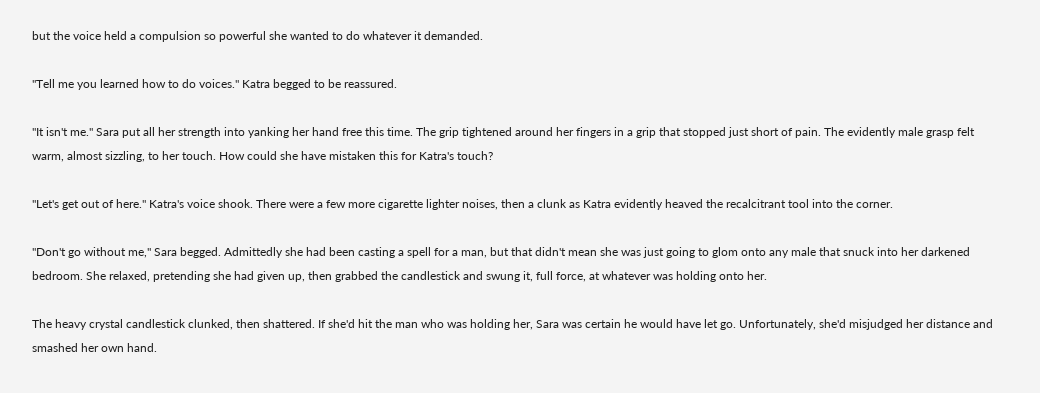but the voice held a compulsion so powerful she wanted to do whatever it demanded.

"Tell me you learned how to do voices." Katra begged to be reassured.

"It isn't me." Sara put all her strength into yanking her hand free this time. The grip tightened around her fingers in a grip that stopped just short of pain. The evidently male grasp felt warm, almost sizzling, to her touch. How could she have mistaken this for Katra's touch?

"Let's get out of here." Katra's voice shook. There were a few more cigarette lighter noises, then a clunk as Katra evidently heaved the recalcitrant tool into the corner.

"Don't go without me," Sara begged. Admittedly she had been casting a spell for a man, but that didn't mean she was just going to glom onto any male that snuck into her darkened bedroom. She relaxed, pretending she had given up, then grabbed the candlestick and swung it, full force, at whatever was holding onto her.

The heavy crystal candlestick clunked, then shattered. If she'd hit the man who was holding her, Sara was certain he would have let go. Unfortunately, she'd misjudged her distance and smashed her own hand.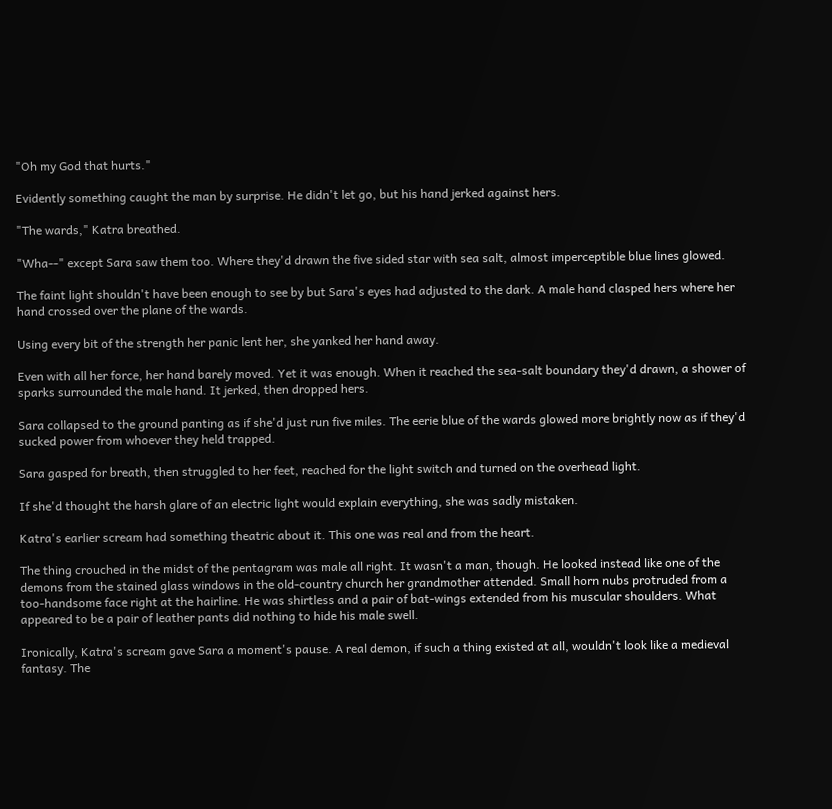"Oh my God that hurts."

Evidently something caught the man by surprise. He didn't let go, but his hand jerked against hers.

"The wards," Katra breathed.

"Wha--" except Sara saw them too. Where they'd drawn the five sided star with sea salt, almost imperceptible blue lines glowed.

The faint light shouldn't have been enough to see by but Sara's eyes had adjusted to the dark. A male hand clasped hers where her hand crossed over the plane of the wards.

Using every bit of the strength her panic lent her, she yanked her hand away.

Even with all her force, her hand barely moved. Yet it was enough. When it reached the sea-salt boundary they'd drawn, a shower of sparks surrounded the male hand. It jerked, then dropped hers.

Sara collapsed to the ground panting as if she'd just run five miles. The eerie blue of the wards glowed more brightly now as if they'd sucked power from whoever they held trapped.

Sara gasped for breath, then struggled to her feet, reached for the light switch and turned on the overhead light.

If she'd thought the harsh glare of an electric light would explain everything, she was sadly mistaken.

Katra's earlier scream had something theatric about it. This one was real and from the heart.

The thing crouched in the midst of the pentagram was male all right. It wasn't a man, though. He looked instead like one of the demons from the stained glass windows in the old-country church her grandmother attended. Small horn nubs protruded from a too-handsome face right at the hairline. He was shirtless and a pair of bat-wings extended from his muscular shoulders. What appeared to be a pair of leather pants did nothing to hide his male swell.

Ironically, Katra's scream gave Sara a moment's pause. A real demon, if such a thing existed at all, wouldn't look like a medieval fantasy. The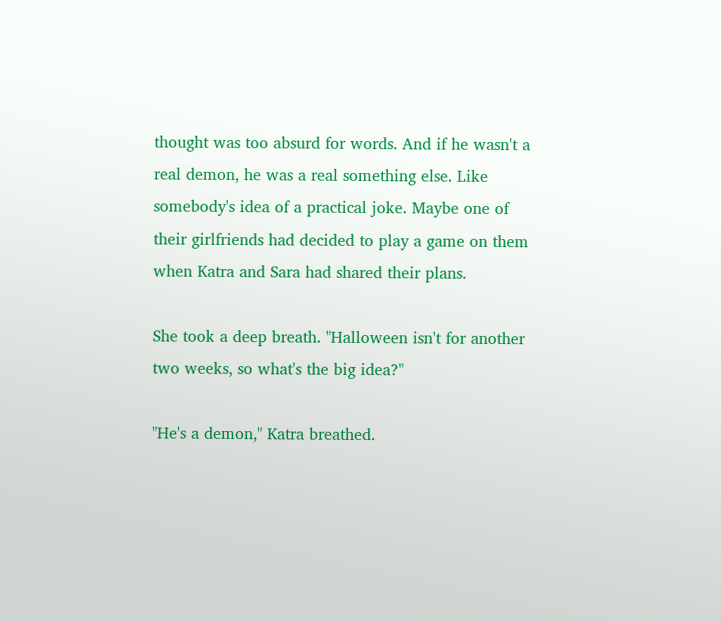thought was too absurd for words. And if he wasn't a real demon, he was a real something else. Like somebody's idea of a practical joke. Maybe one of their girlfriends had decided to play a game on them when Katra and Sara had shared their plans.

She took a deep breath. "Halloween isn't for another two weeks, so what's the big idea?"

"He's a demon," Katra breathed.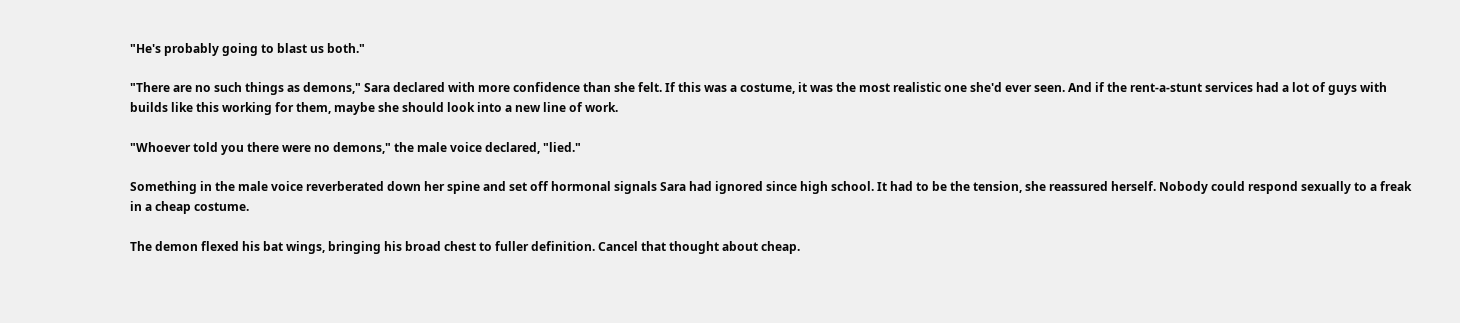"He's probably going to blast us both."

"There are no such things as demons," Sara declared with more confidence than she felt. If this was a costume, it was the most realistic one she'd ever seen. And if the rent-a-stunt services had a lot of guys with builds like this working for them, maybe she should look into a new line of work.

"Whoever told you there were no demons," the male voice declared, "lied."

Something in the male voice reverberated down her spine and set off hormonal signals Sara had ignored since high school. It had to be the tension, she reassured herself. Nobody could respond sexually to a freak in a cheap costume.

The demon flexed his bat wings, bringing his broad chest to fuller definition. Cancel that thought about cheap.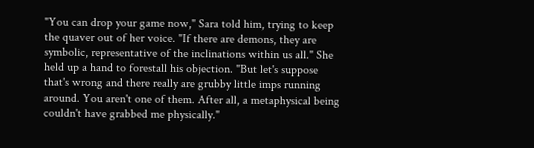"You can drop your game now," Sara told him, trying to keep the quaver out of her voice. "If there are demons, they are symbolic, representative of the inclinations within us all." She held up a hand to forestall his objection. "But let's suppose that's wrong and there really are grubby little imps running around. You aren't one of them. After all, a metaphysical being couldn't have grabbed me physically."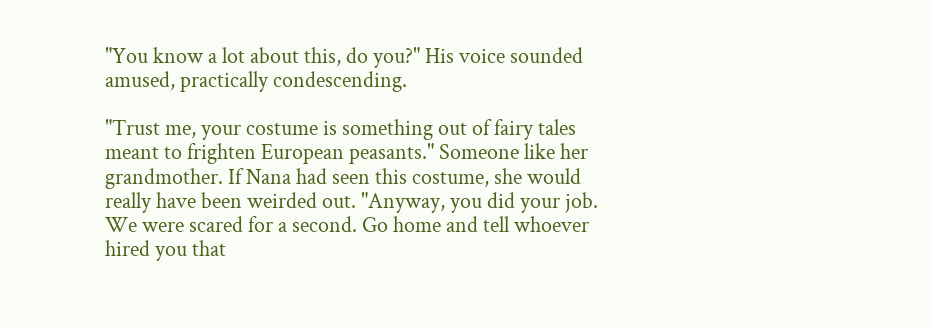"You know a lot about this, do you?" His voice sounded amused, practically condescending.

"Trust me, your costume is something out of fairy tales meant to frighten European peasants." Someone like her grandmother. If Nana had seen this costume, she would really have been weirded out. "Anyway, you did your job. We were scared for a second. Go home and tell whoever hired you that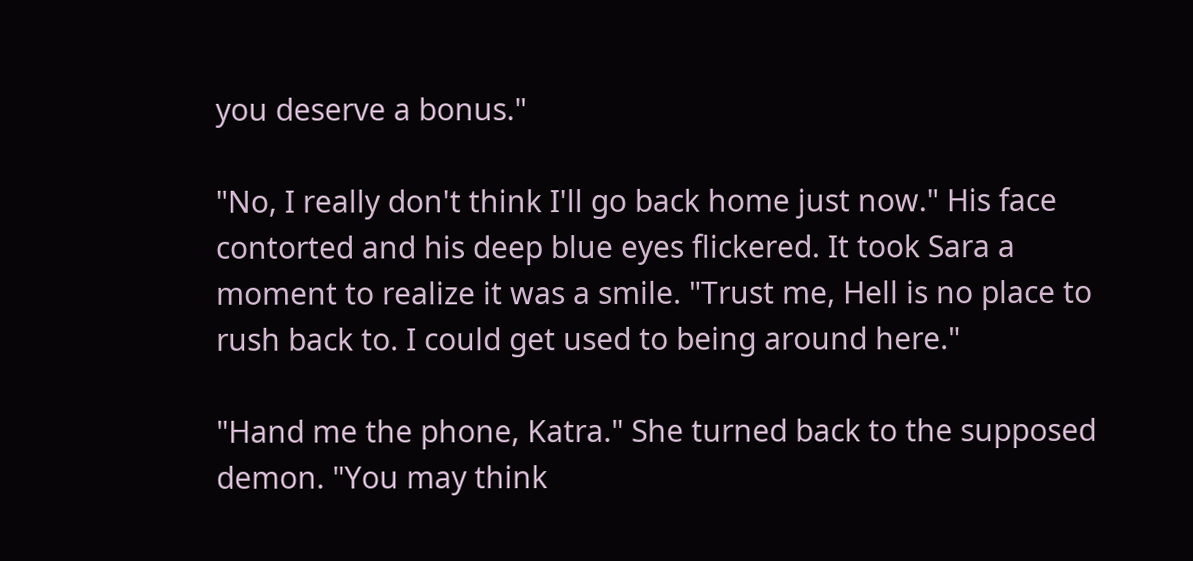you deserve a bonus."

"No, I really don't think I'll go back home just now." His face contorted and his deep blue eyes flickered. It took Sara a moment to realize it was a smile. "Trust me, Hell is no place to rush back to. I could get used to being around here."

"Hand me the phone, Katra." She turned back to the supposed demon. "You may think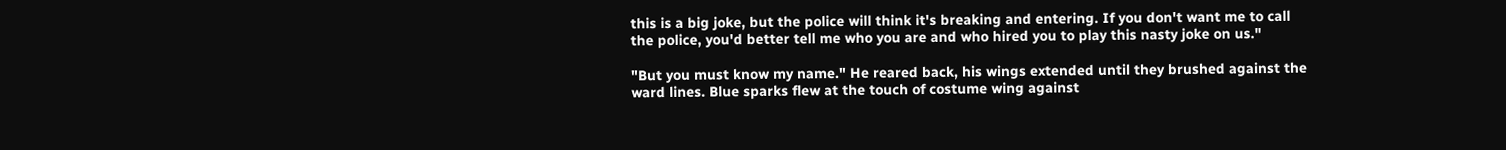this is a big joke, but the police will think it's breaking and entering. If you don't want me to call the police, you'd better tell me who you are and who hired you to play this nasty joke on us."

"But you must know my name." He reared back, his wings extended until they brushed against the ward lines. Blue sparks flew at the touch of costume wing against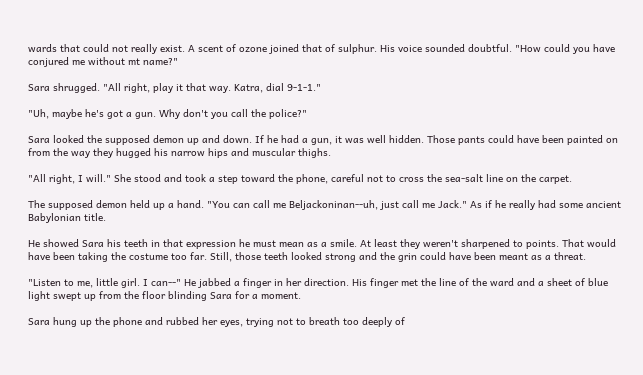wards that could not really exist. A scent of ozone joined that of sulphur. His voice sounded doubtful. "How could you have conjured me without mt name?"

Sara shrugged. "All right, play it that way. Katra, dial 9-1-1."

"Uh, maybe he's got a gun. Why don't you call the police?"

Sara looked the supposed demon up and down. If he had a gun, it was well hidden. Those pants could have been painted on from the way they hugged his narrow hips and muscular thighs.

"All right, I will." She stood and took a step toward the phone, careful not to cross the sea-salt line on the carpet.

The supposed demon held up a hand. "You can call me Beljackoninan--uh, just call me Jack." As if he really had some ancient Babylonian title.

He showed Sara his teeth in that expression he must mean as a smile. At least they weren't sharpened to points. That would have been taking the costume too far. Still, those teeth looked strong and the grin could have been meant as a threat.

"Listen to me, little girl. I can--" He jabbed a finger in her direction. His finger met the line of the ward and a sheet of blue light swept up from the floor blinding Sara for a moment.

Sara hung up the phone and rubbed her eyes, trying not to breath too deeply of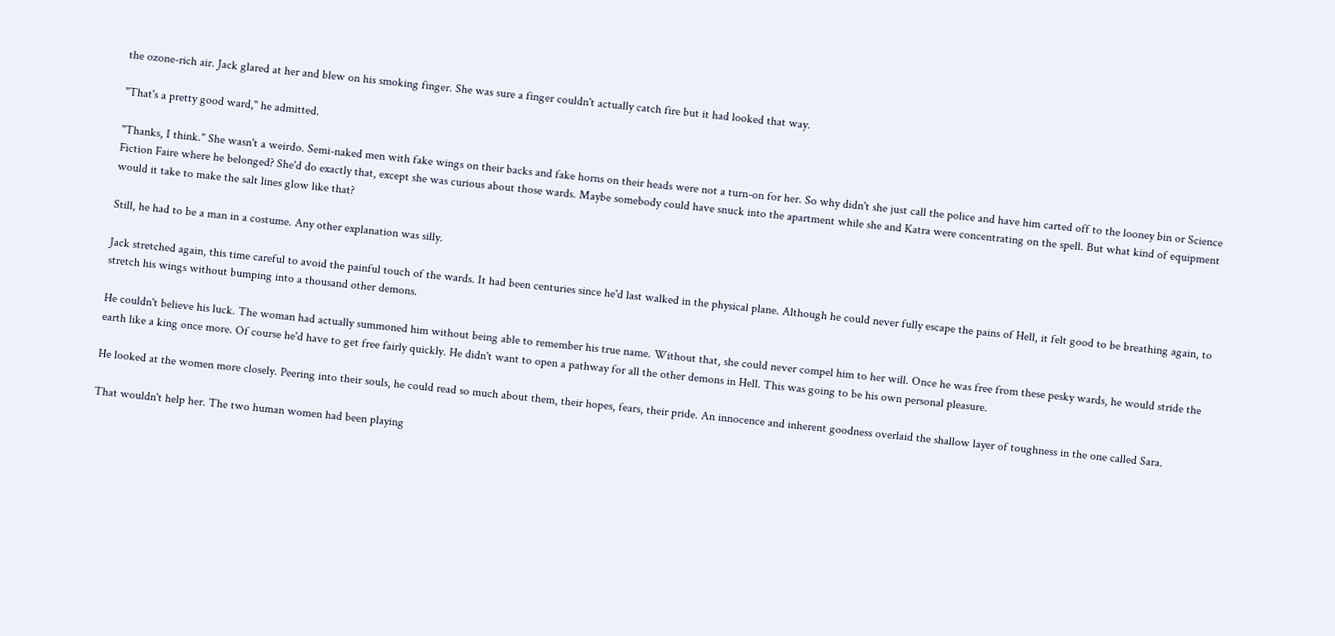the ozone-rich air. Jack glared at her and blew on his smoking finger. She was sure a finger couldn't actually catch fire but it had looked that way.

"That's a pretty good ward," he admitted.

"Thanks, I think." She wasn't a weirdo. Semi-naked men with fake wings on their backs and fake horns on their heads were not a turn-on for her. So why didn't she just call the police and have him carted off to the looney bin or Science Fiction Faire where he belonged? She'd do exactly that, except she was curious about those wards. Maybe somebody could have snuck into the apartment while she and Katra were concentrating on the spell. But what kind of equipment would it take to make the salt lines glow like that?

Still, he had to be a man in a costume. Any other explanation was silly.

Jack stretched again, this time careful to avoid the painful touch of the wards. It had been centuries since he'd last walked in the physical plane. Although he could never fully escape the pains of Hell, it felt good to be breathing again, to stretch his wings without bumping into a thousand other demons.

He couldn't believe his luck. The woman had actually summoned him without being able to remember his true name. Without that, she could never compel him to her will. Once he was free from these pesky wards, he would stride the earth like a king once more. Of course he'd have to get free fairly quickly. He didn't want to open a pathway for all the other demons in Hell. This was going to be his own personal pleasure.

He looked at the women more closely. Peering into their souls, he could read so much about them, their hopes, fears, their pride. An innocence and inherent goodness overlaid the shallow layer of toughness in the one called Sara.

That wouldn't help her. The two human women had been playing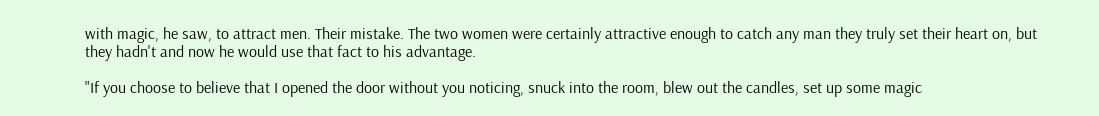with magic, he saw, to attract men. Their mistake. The two women were certainly attractive enough to catch any man they truly set their heart on, but they hadn't and now he would use that fact to his advantage.

"If you choose to believe that I opened the door without you noticing, snuck into the room, blew out the candles, set up some magic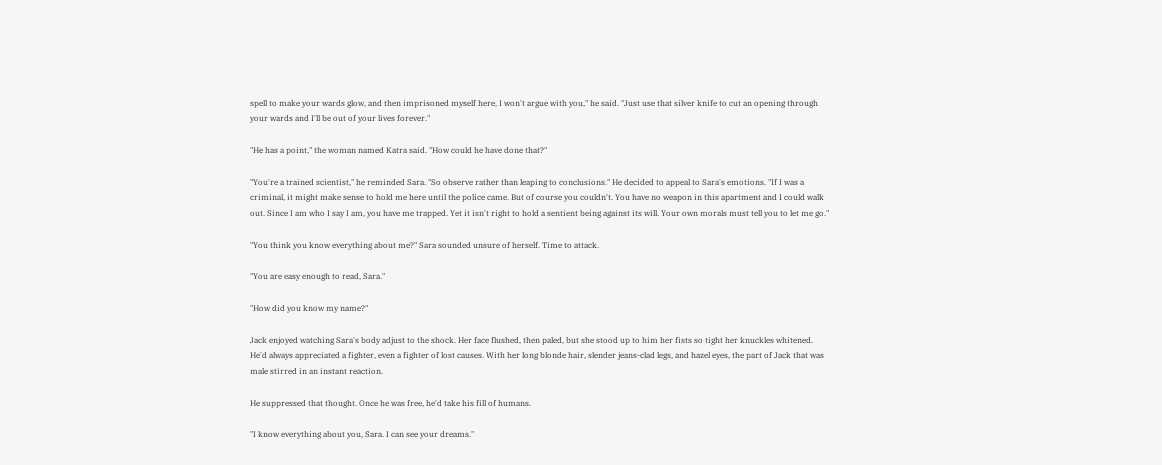spell to make your wards glow, and then imprisoned myself here, I won't argue with you," he said. "Just use that silver knife to cut an opening through your wards and I'll be out of your lives forever."

"He has a point," the woman named Katra said. "How could he have done that?"

"You're a trained scientist," he reminded Sara. "So observe rather than leaping to conclusions." He decided to appeal to Sara's emotions. "If I was a criminal, it might make sense to hold me here until the police came. But of course you couldn't. You have no weapon in this apartment and I could walk out. Since I am who I say I am, you have me trapped. Yet it isn't right to hold a sentient being against its will. Your own morals must tell you to let me go."

"You think you know everything about me?" Sara sounded unsure of herself. Time to attack.

"You are easy enough to read, Sara."

"How did you know my name?"

Jack enjoyed watching Sara's body adjust to the shock. Her face flushed, then paled, but she stood up to him her fists so tight her knuckles whitened. He'd always appreciated a fighter, even a fighter of lost causes. With her long blonde hair, slender jeans-clad legs, and hazel eyes, the part of Jack that was male stirred in an instant reaction.

He suppressed that thought. Once he was free, he'd take his fill of humans.

"I know everything about you, Sara. I can see your dreams."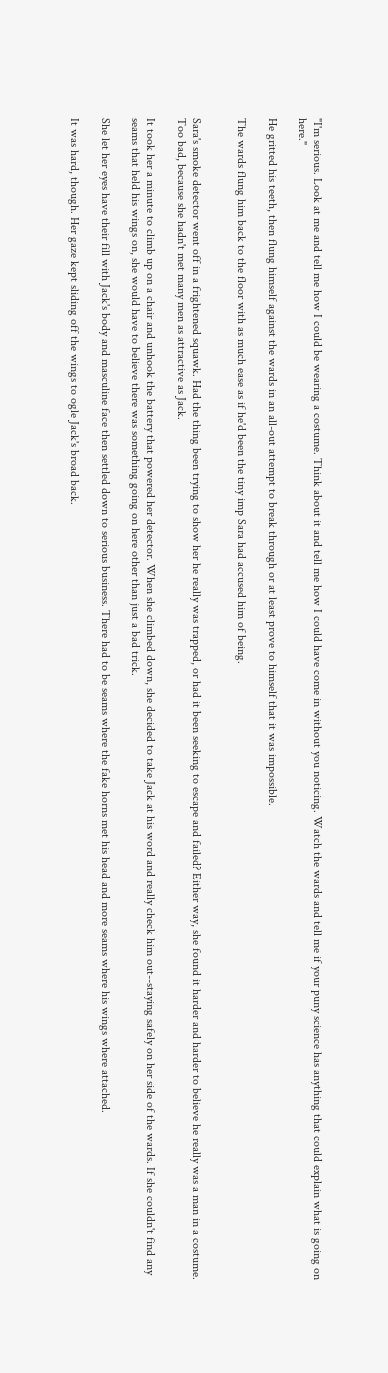"I'm serious. Look at me and tell me how I could be wearing a costume. Think about it and tell me how I could have come in without you noticing. Watch the wards and tell me if your puny science has anything that could explain what is going on here."

He gritted his teeth, then flung himself against the wards in an all-out attempt to break through or at least prove to himself that it was impossible.

The wards flung him back to the floor with as much ease as if he'd been the tiny imp Sara had accused him of being.


Sara's smoke detector went off in a frightened squawk. Had the thing been trying to show her he really was trapped, or had it been seeking to escape and failed? Either way, she found it harder and harder to believe he really was a man in a costume. Too bad, because she hadn't met many men as attractive as Jack.

It took her a minute to climb up on a chair and unhook the battery that powered her detector. When she climbed down, she decided to take Jack at his word and really check him out--staying safely on her side of the wards. If she couldn't find any seams that held his wings on, she would have to believe there was something going on here other than just a bad trick.

She let her eyes have their fill with Jack's body and masculine face then settled down to serious business. There had to be seams where the fake horns met his head and more seams where his wings where attached.

It was hard, though. Her gaze kept sliding off the wings to ogle Jack's broad back.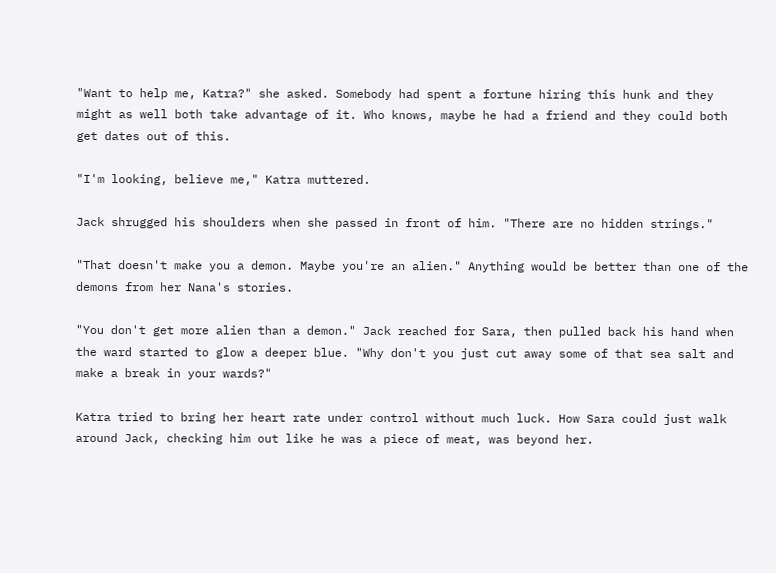"Want to help me, Katra?" she asked. Somebody had spent a fortune hiring this hunk and they might as well both take advantage of it. Who knows, maybe he had a friend and they could both get dates out of this.

"I'm looking, believe me," Katra muttered.

Jack shrugged his shoulders when she passed in front of him. "There are no hidden strings."

"That doesn't make you a demon. Maybe you're an alien." Anything would be better than one of the demons from her Nana's stories.

"You don't get more alien than a demon." Jack reached for Sara, then pulled back his hand when the ward started to glow a deeper blue. "Why don't you just cut away some of that sea salt and make a break in your wards?"

Katra tried to bring her heart rate under control without much luck. How Sara could just walk around Jack, checking him out like he was a piece of meat, was beyond her.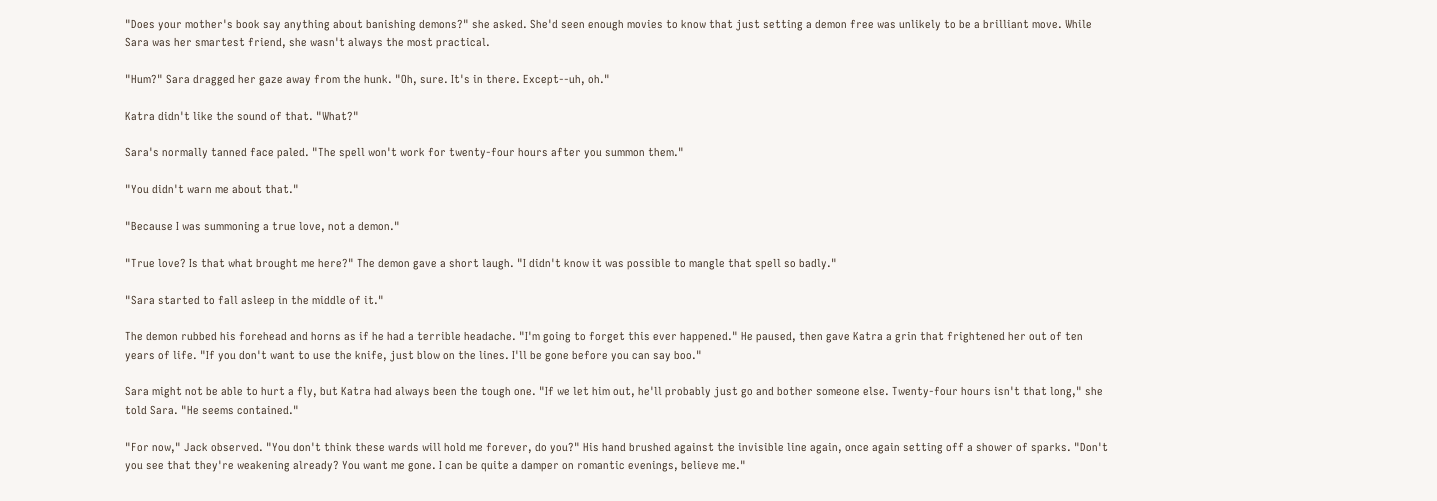"Does your mother's book say anything about banishing demons?" she asked. She'd seen enough movies to know that just setting a demon free was unlikely to be a brilliant move. While Sara was her smartest friend, she wasn't always the most practical.

"Hum?" Sara dragged her gaze away from the hunk. "Oh, sure. It's in there. Except--uh, oh."

Katra didn't like the sound of that. "What?"

Sara's normally tanned face paled. "The spell won't work for twenty-four hours after you summon them."

"You didn't warn me about that."

"Because I was summoning a true love, not a demon."

"True love? Is that what brought me here?" The demon gave a short laugh. "I didn't know it was possible to mangle that spell so badly."

"Sara started to fall asleep in the middle of it."

The demon rubbed his forehead and horns as if he had a terrible headache. "I'm going to forget this ever happened." He paused, then gave Katra a grin that frightened her out of ten years of life. "If you don't want to use the knife, just blow on the lines. I'll be gone before you can say boo."

Sara might not be able to hurt a fly, but Katra had always been the tough one. "If we let him out, he'll probably just go and bother someone else. Twenty-four hours isn't that long," she told Sara. "He seems contained."

"For now," Jack observed. "You don't think these wards will hold me forever, do you?" His hand brushed against the invisible line again, once again setting off a shower of sparks. "Don't you see that they're weakening already? You want me gone. I can be quite a damper on romantic evenings, believe me."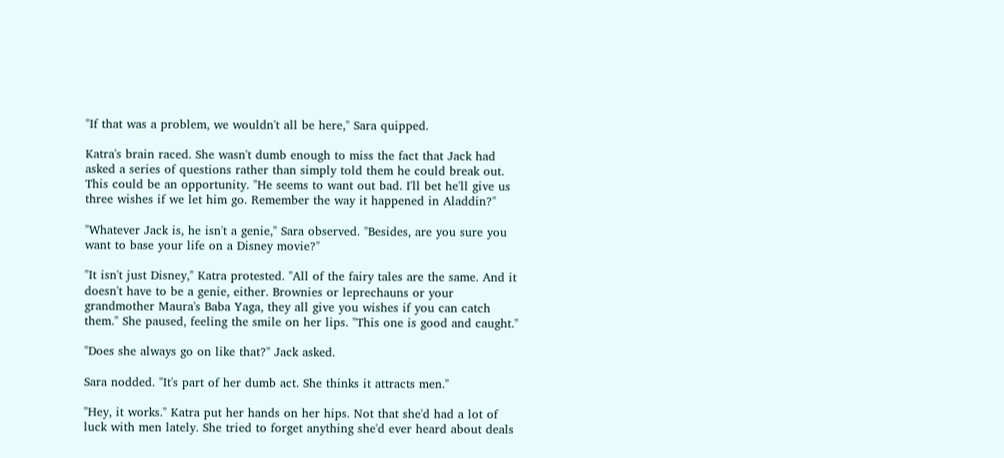"If that was a problem, we wouldn't all be here," Sara quipped.

Katra's brain raced. She wasn't dumb enough to miss the fact that Jack had asked a series of questions rather than simply told them he could break out. This could be an opportunity. "He seems to want out bad. I'll bet he'll give us three wishes if we let him go. Remember the way it happened in Aladdin?"

"Whatever Jack is, he isn't a genie," Sara observed. "Besides, are you sure you want to base your life on a Disney movie?"

"It isn't just Disney," Katra protested. "All of the fairy tales are the same. And it doesn't have to be a genie, either. Brownies or leprechauns or your grandmother Maura's Baba Yaga, they all give you wishes if you can catch them." She paused, feeling the smile on her lips. "This one is good and caught."

"Does she always go on like that?" Jack asked.

Sara nodded. "It's part of her dumb act. She thinks it attracts men."

"Hey, it works." Katra put her hands on her hips. Not that she'd had a lot of luck with men lately. She tried to forget anything she'd ever heard about deals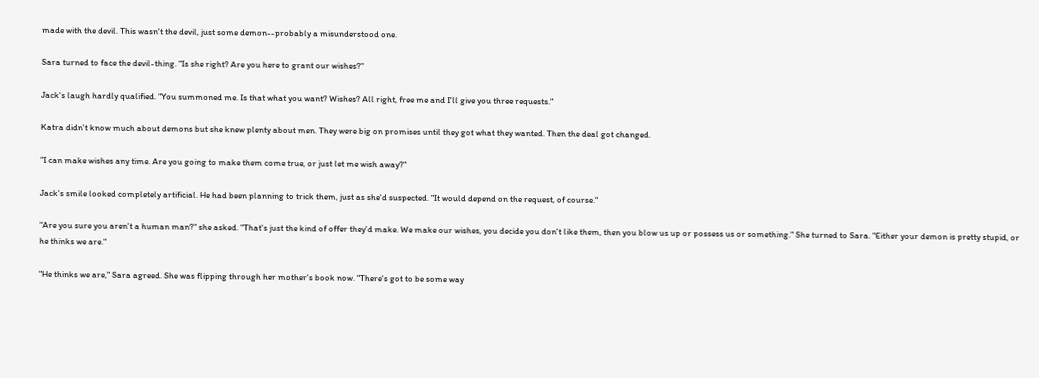made with the devil. This wasn't the devil, just some demon--probably a misunderstood one.

Sara turned to face the devil-thing. "Is she right? Are you here to grant our wishes?"

Jack's laugh hardly qualified. "You summoned me. Is that what you want? Wishes? All right, free me and I'll give you three requests."

Katra didn't know much about demons but she knew plenty about men. They were big on promises until they got what they wanted. Then the deal got changed.

"I can make wishes any time. Are you going to make them come true, or just let me wish away?"

Jack's smile looked completely artificial. He had been planning to trick them, just as she'd suspected. "It would depend on the request, of course."

"Are you sure you aren't a human man?" she asked. "That's just the kind of offer they'd make. We make our wishes, you decide you don't like them, then you blow us up or possess us or something." She turned to Sara. "Either your demon is pretty stupid, or he thinks we are."

"He thinks we are," Sara agreed. She was flipping through her mother's book now. "There's got to be some way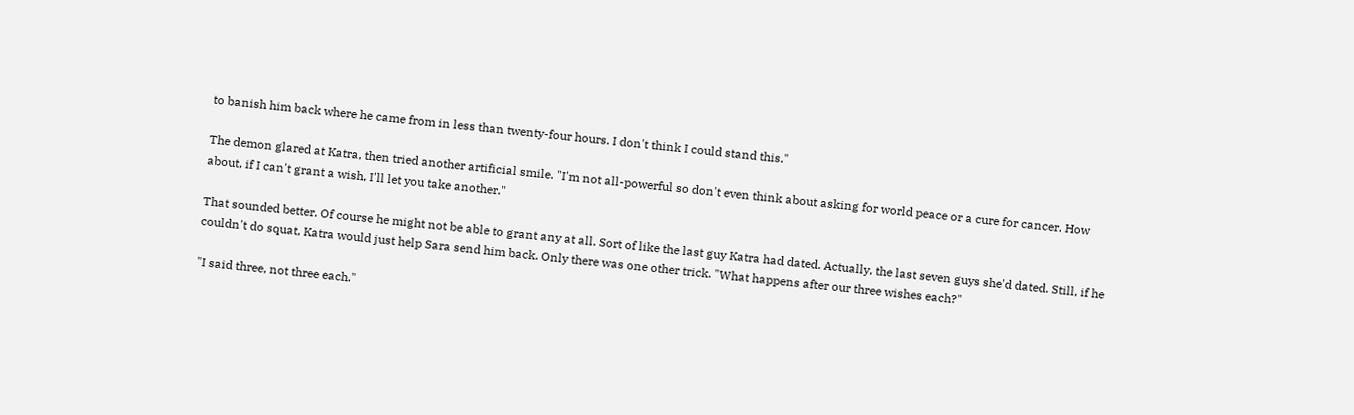to banish him back where he came from in less than twenty-four hours. I don't think I could stand this."

The demon glared at Katra, then tried another artificial smile. "I'm not all-powerful so don't even think about asking for world peace or a cure for cancer. How about, if I can't grant a wish, I'll let you take another."

That sounded better. Of course he might not be able to grant any at all. Sort of like the last guy Katra had dated. Actually, the last seven guys she'd dated. Still, if he couldn't do squat, Katra would just help Sara send him back. Only there was one other trick. "What happens after our three wishes each?"

"I said three, not three each."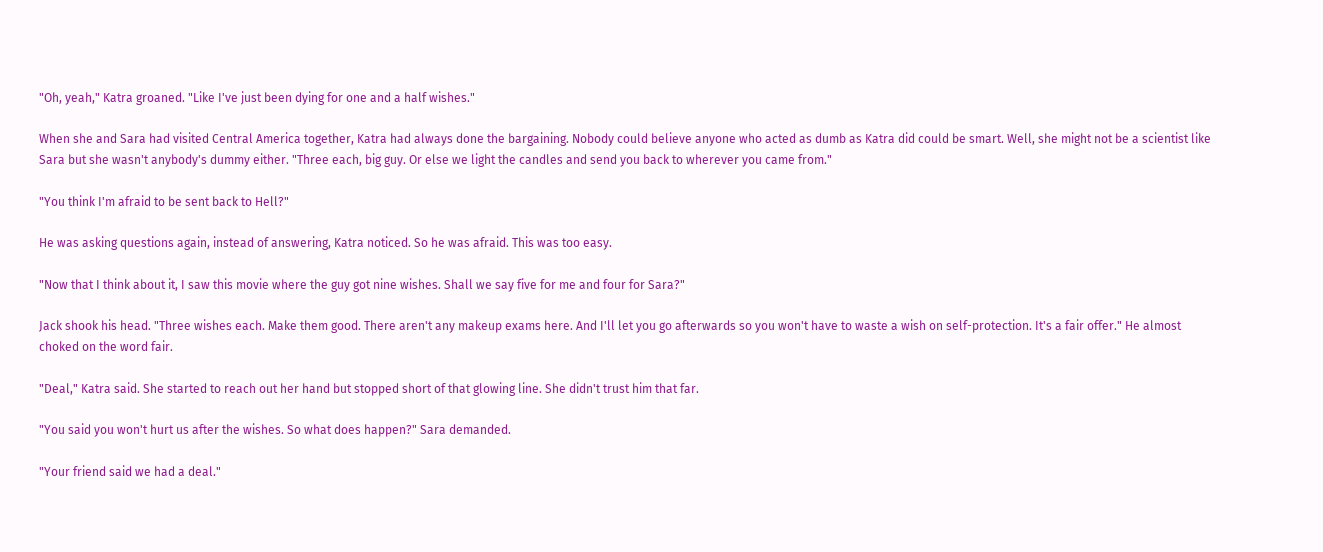"Oh, yeah," Katra groaned. "Like I've just been dying for one and a half wishes."

When she and Sara had visited Central America together, Katra had always done the bargaining. Nobody could believe anyone who acted as dumb as Katra did could be smart. Well, she might not be a scientist like Sara but she wasn't anybody's dummy either. "Three each, big guy. Or else we light the candles and send you back to wherever you came from."

"You think I'm afraid to be sent back to Hell?"

He was asking questions again, instead of answering, Katra noticed. So he was afraid. This was too easy.

"Now that I think about it, I saw this movie where the guy got nine wishes. Shall we say five for me and four for Sara?"

Jack shook his head. "Three wishes each. Make them good. There aren't any makeup exams here. And I'll let you go afterwards so you won't have to waste a wish on self-protection. It's a fair offer." He almost choked on the word fair.

"Deal," Katra said. She started to reach out her hand but stopped short of that glowing line. She didn't trust him that far.

"You said you won't hurt us after the wishes. So what does happen?" Sara demanded.

"Your friend said we had a deal."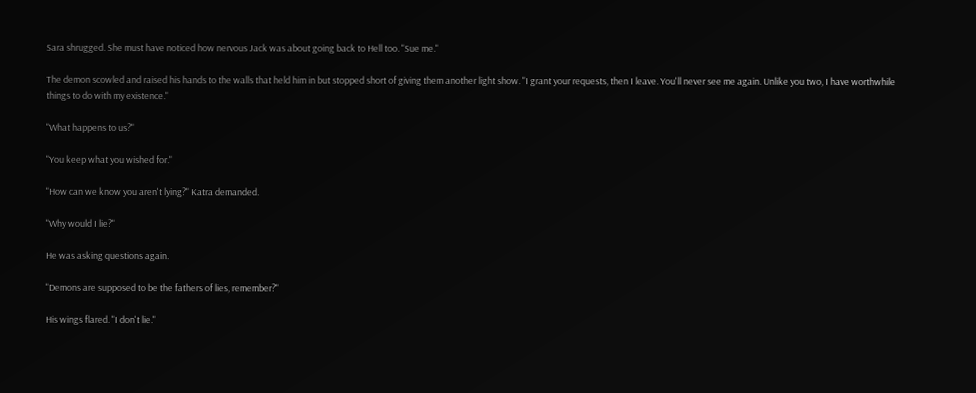Sara shrugged. She must have noticed how nervous Jack was about going back to Hell too. "Sue me."

The demon scowled and raised his hands to the walls that held him in but stopped short of giving them another light show. "I grant your requests, then I leave. You'll never see me again. Unlike you two, I have worthwhile things to do with my existence."

"What happens to us?"

"You keep what you wished for."

"How can we know you aren't lying?" Katra demanded.

"Why would I lie?"

He was asking questions again.

"Demons are supposed to be the fathers of lies, remember?"

His wings flared. "I don't lie."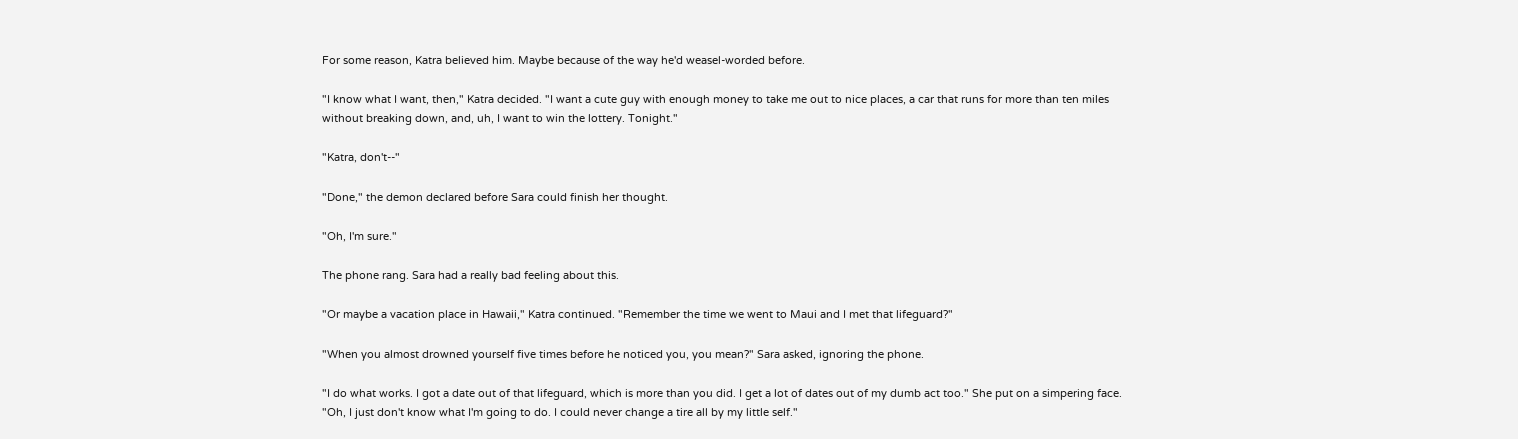For some reason, Katra believed him. Maybe because of the way he'd weasel-worded before.

"I know what I want, then," Katra decided. "I want a cute guy with enough money to take me out to nice places, a car that runs for more than ten miles without breaking down, and, uh, I want to win the lottery. Tonight."

"Katra, don't--"

"Done," the demon declared before Sara could finish her thought.

"Oh, I'm sure."

The phone rang. Sara had a really bad feeling about this.

"Or maybe a vacation place in Hawaii," Katra continued. "Remember the time we went to Maui and I met that lifeguard?"

"When you almost drowned yourself five times before he noticed you, you mean?" Sara asked, ignoring the phone.

"I do what works. I got a date out of that lifeguard, which is more than you did. I get a lot of dates out of my dumb act too." She put on a simpering face. "Oh, I just don't know what I'm going to do. I could never change a tire all by my little self."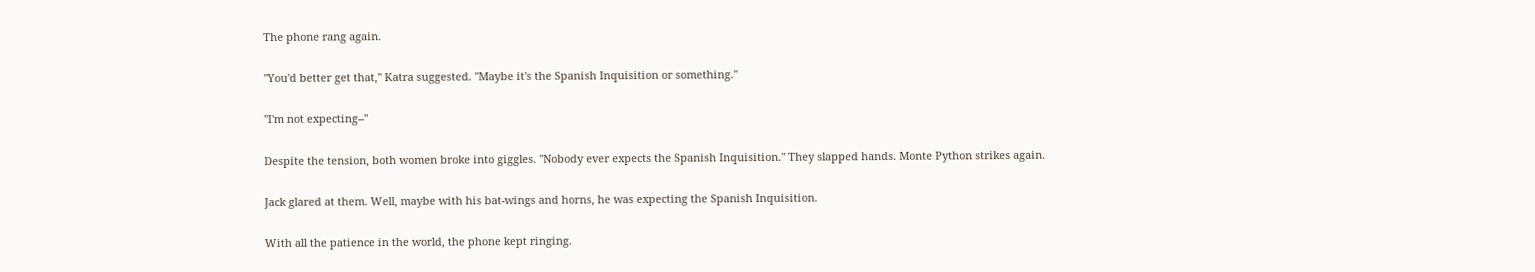The phone rang again.

"You'd better get that," Katra suggested. "Maybe it's the Spanish Inquisition or something."

"I'm not expecting--"

Despite the tension, both women broke into giggles. "Nobody ever expects the Spanish Inquisition." They slapped hands. Monte Python strikes again.

Jack glared at them. Well, maybe with his bat-wings and horns, he was expecting the Spanish Inquisition.

With all the patience in the world, the phone kept ringing.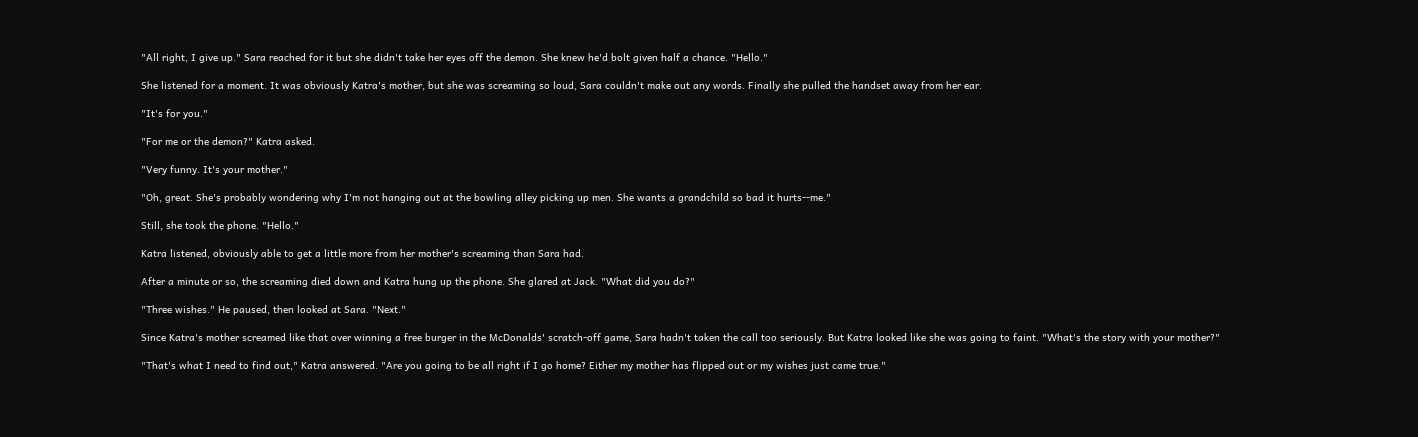"All right, I give up." Sara reached for it but she didn't take her eyes off the demon. She knew he'd bolt given half a chance. "Hello."

She listened for a moment. It was obviously Katra's mother, but she was screaming so loud, Sara couldn't make out any words. Finally she pulled the handset away from her ear.

"It's for you."

"For me or the demon?" Katra asked.

"Very funny. It's your mother."

"Oh, great. She's probably wondering why I'm not hanging out at the bowling alley picking up men. She wants a grandchild so bad it hurts--me."

Still, she took the phone. "Hello."

Katra listened, obviously able to get a little more from her mother's screaming than Sara had.

After a minute or so, the screaming died down and Katra hung up the phone. She glared at Jack. "What did you do?"

"Three wishes." He paused, then looked at Sara. "Next."

Since Katra's mother screamed like that over winning a free burger in the McDonalds' scratch-off game, Sara hadn't taken the call too seriously. But Katra looked like she was going to faint. "What's the story with your mother?"

"That's what I need to find out," Katra answered. "Are you going to be all right if I go home? Either my mother has flipped out or my wishes just came true."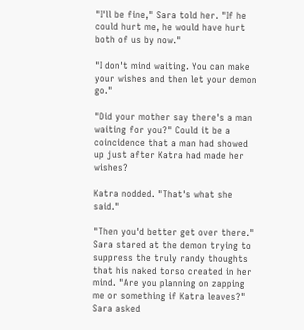"I'll be fine," Sara told her. "If he could hurt me, he would have hurt both of us by now."

"I don't mind waiting. You can make your wishes and then let your demon go."

"Did your mother say there's a man waiting for you?" Could it be a coincidence that a man had showed up just after Katra had made her wishes?

Katra nodded. "That's what she said."

"Then you'd better get over there." Sara stared at the demon trying to suppress the truly randy thoughts that his naked torso created in her mind. "Are you planning on zapping me or something if Katra leaves?" Sara asked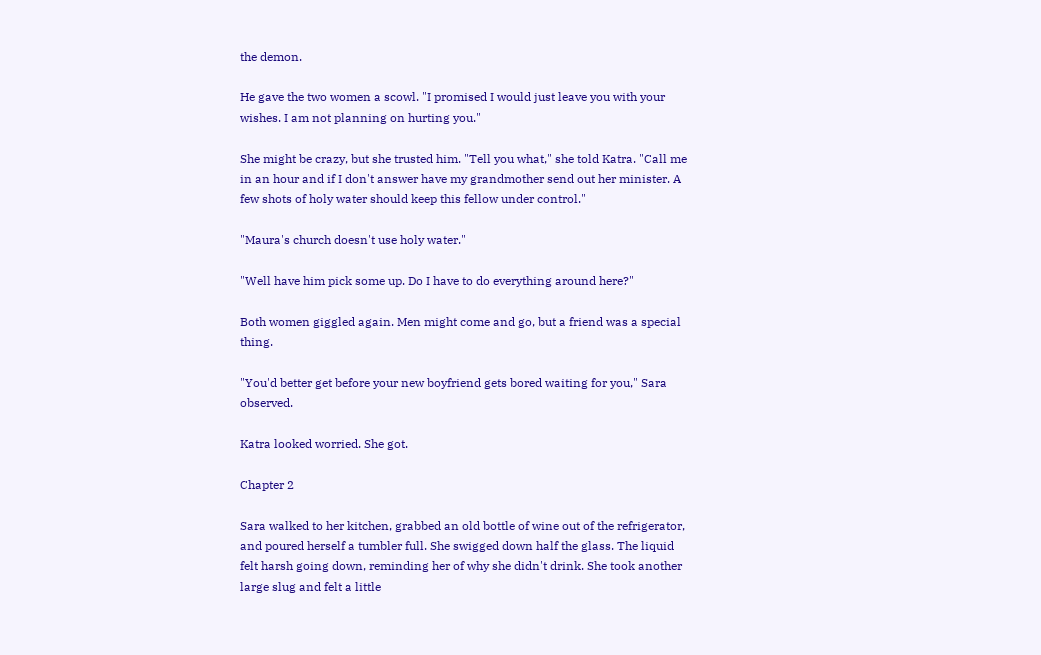the demon.

He gave the two women a scowl. "I promised I would just leave you with your wishes. I am not planning on hurting you."

She might be crazy, but she trusted him. "Tell you what," she told Katra. "Call me in an hour and if I don't answer have my grandmother send out her minister. A few shots of holy water should keep this fellow under control."

"Maura's church doesn't use holy water."

"Well have him pick some up. Do I have to do everything around here?"

Both women giggled again. Men might come and go, but a friend was a special thing.

"You'd better get before your new boyfriend gets bored waiting for you," Sara observed.

Katra looked worried. She got.

Chapter 2

Sara walked to her kitchen, grabbed an old bottle of wine out of the refrigerator, and poured herself a tumbler full. She swigged down half the glass. The liquid felt harsh going down, reminding her of why she didn't drink. She took another large slug and felt a little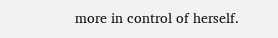more in control of herself.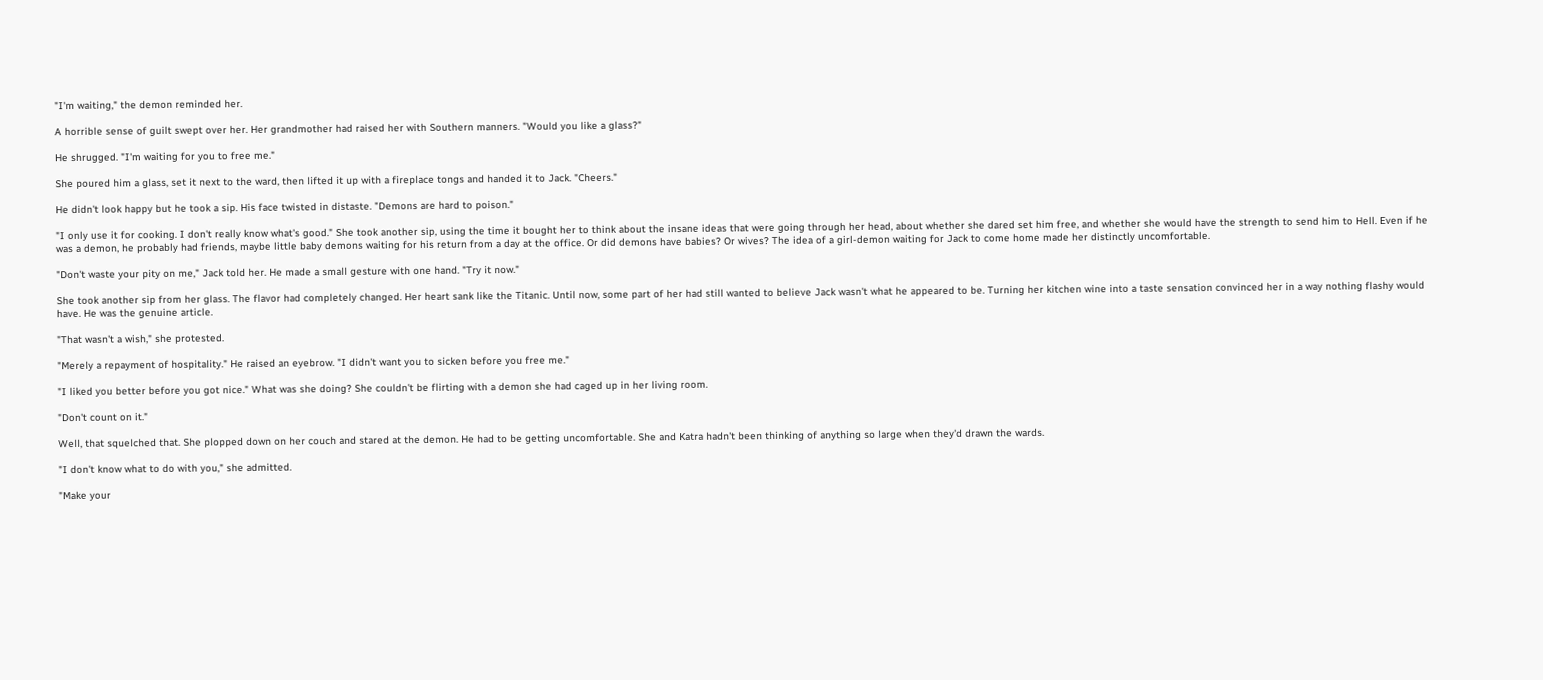"I'm waiting," the demon reminded her.

A horrible sense of guilt swept over her. Her grandmother had raised her with Southern manners. "Would you like a glass?"

He shrugged. "I'm waiting for you to free me."

She poured him a glass, set it next to the ward, then lifted it up with a fireplace tongs and handed it to Jack. "Cheers."

He didn't look happy but he took a sip. His face twisted in distaste. "Demons are hard to poison."

"I only use it for cooking. I don't really know what's good." She took another sip, using the time it bought her to think about the insane ideas that were going through her head, about whether she dared set him free, and whether she would have the strength to send him to Hell. Even if he was a demon, he probably had friends, maybe little baby demons waiting for his return from a day at the office. Or did demons have babies? Or wives? The idea of a girl-demon waiting for Jack to come home made her distinctly uncomfortable.

"Don't waste your pity on me," Jack told her. He made a small gesture with one hand. "Try it now."

She took another sip from her glass. The flavor had completely changed. Her heart sank like the Titanic. Until now, some part of her had still wanted to believe Jack wasn't what he appeared to be. Turning her kitchen wine into a taste sensation convinced her in a way nothing flashy would have. He was the genuine article.

"That wasn't a wish," she protested.

"Merely a repayment of hospitality." He raised an eyebrow. "I didn't want you to sicken before you free me."

"I liked you better before you got nice." What was she doing? She couldn't be flirting with a demon she had caged up in her living room.

"Don't count on it."

Well, that squelched that. She plopped down on her couch and stared at the demon. He had to be getting uncomfortable. She and Katra hadn't been thinking of anything so large when they'd drawn the wards.

"I don't know what to do with you," she admitted.

"Make your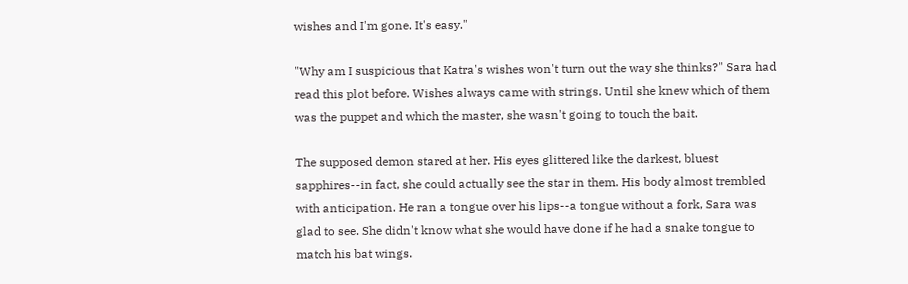wishes and I'm gone. It's easy."

"Why am I suspicious that Katra's wishes won't turn out the way she thinks?" Sara had read this plot before. Wishes always came with strings. Until she knew which of them was the puppet and which the master, she wasn't going to touch the bait.

The supposed demon stared at her. His eyes glittered like the darkest, bluest sapphires--in fact, she could actually see the star in them. His body almost trembled with anticipation. He ran a tongue over his lips--a tongue without a fork, Sara was glad to see. She didn't know what she would have done if he had a snake tongue to match his bat wings.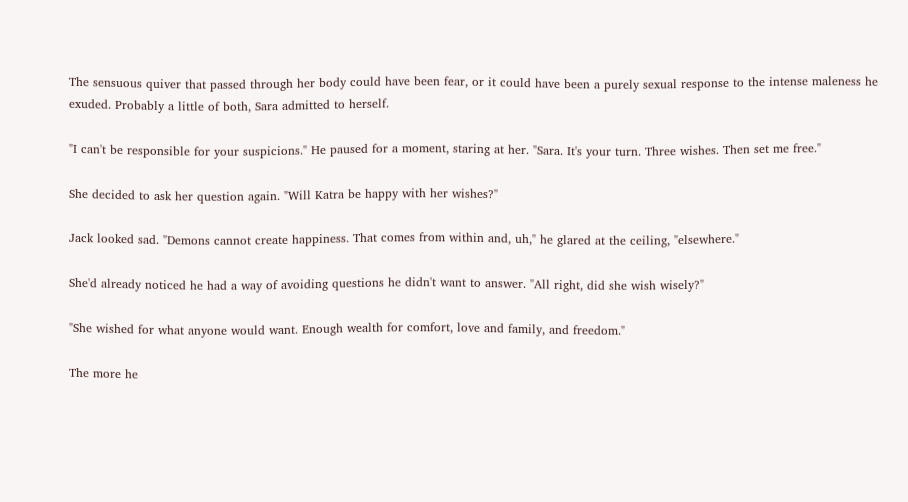The sensuous quiver that passed through her body could have been fear, or it could have been a purely sexual response to the intense maleness he exuded. Probably a little of both, Sara admitted to herself.

"I can't be responsible for your suspicions." He paused for a moment, staring at her. "Sara. It's your turn. Three wishes. Then set me free."

She decided to ask her question again. "Will Katra be happy with her wishes?"

Jack looked sad. "Demons cannot create happiness. That comes from within and, uh," he glared at the ceiling, "elsewhere."

She'd already noticed he had a way of avoiding questions he didn't want to answer. "All right, did she wish wisely?"

"She wished for what anyone would want. Enough wealth for comfort, love and family, and freedom."

The more he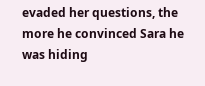evaded her questions, the more he convinced Sara he was hiding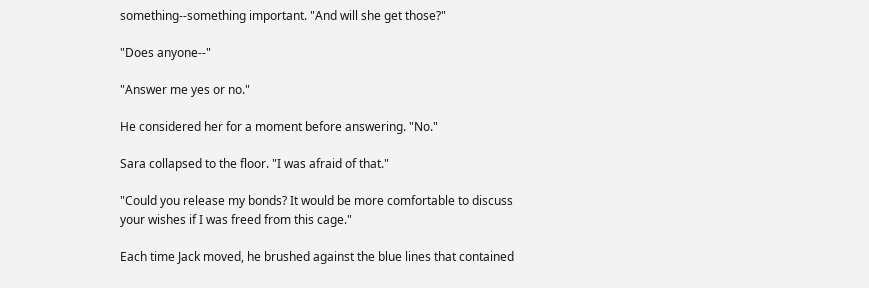something--something important. "And will she get those?"

"Does anyone--"

"Answer me yes or no."

He considered her for a moment before answering. "No."

Sara collapsed to the floor. "I was afraid of that."

"Could you release my bonds? It would be more comfortable to discuss your wishes if I was freed from this cage."

Each time Jack moved, he brushed against the blue lines that contained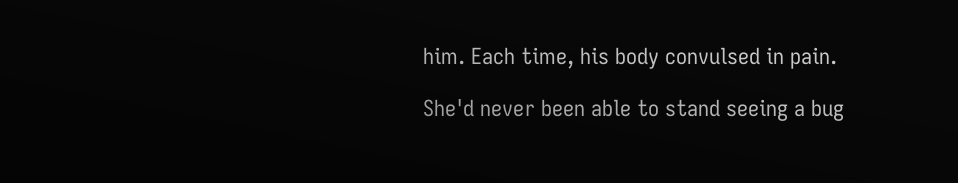him. Each time, his body convulsed in pain.

She'd never been able to stand seeing a bug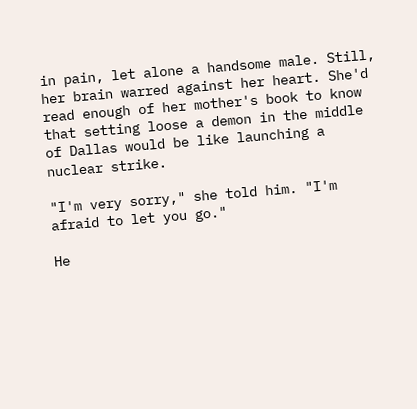in pain, let alone a handsome male. Still, her brain warred against her heart. She'd read enough of her mother's book to know that setting loose a demon in the middle of Dallas would be like launching a nuclear strike.

"I'm very sorry," she told him. "I'm afraid to let you go."

He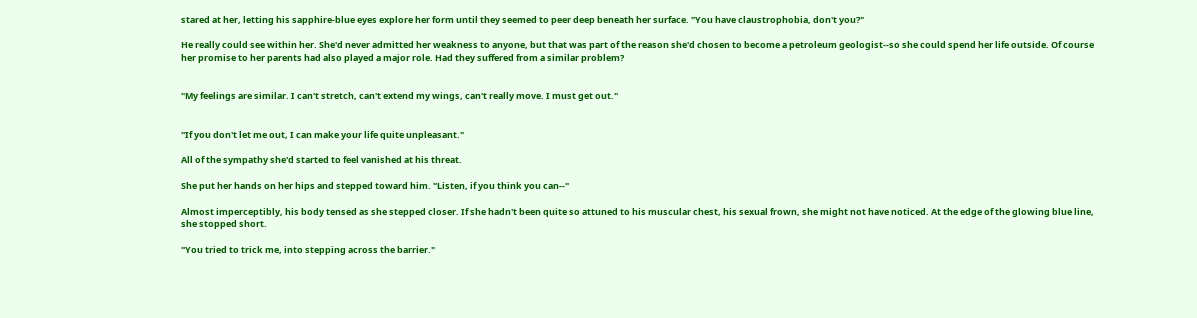stared at her, letting his sapphire-blue eyes explore her form until they seemed to peer deep beneath her surface. "You have claustrophobia, don't you?"

He really could see within her. She'd never admitted her weakness to anyone, but that was part of the reason she'd chosen to become a petroleum geologist--so she could spend her life outside. Of course her promise to her parents had also played a major role. Had they suffered from a similar problem?


"My feelings are similar. I can't stretch, can't extend my wings, can't really move. I must get out."


"If you don't let me out, I can make your life quite unpleasant."

All of the sympathy she'd started to feel vanished at his threat.

She put her hands on her hips and stepped toward him. "Listen, if you think you can--"

Almost imperceptibly, his body tensed as she stepped closer. If she hadn't been quite so attuned to his muscular chest, his sexual frown, she might not have noticed. At the edge of the glowing blue line, she stopped short.

"You tried to trick me, into stepping across the barrier."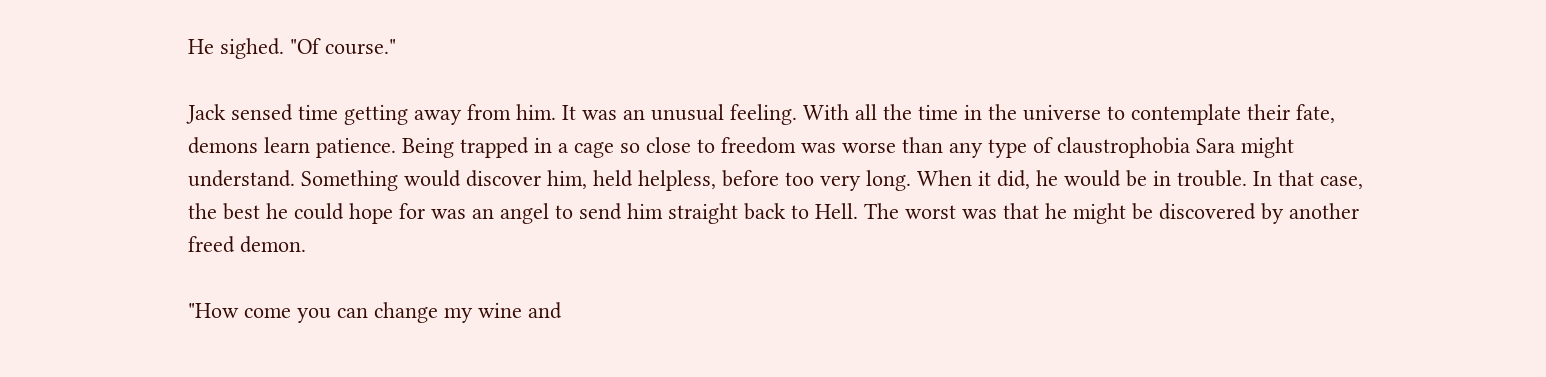He sighed. "Of course."

Jack sensed time getting away from him. It was an unusual feeling. With all the time in the universe to contemplate their fate, demons learn patience. Being trapped in a cage so close to freedom was worse than any type of claustrophobia Sara might understand. Something would discover him, held helpless, before too very long. When it did, he would be in trouble. In that case, the best he could hope for was an angel to send him straight back to Hell. The worst was that he might be discovered by another freed demon.

"How come you can change my wine and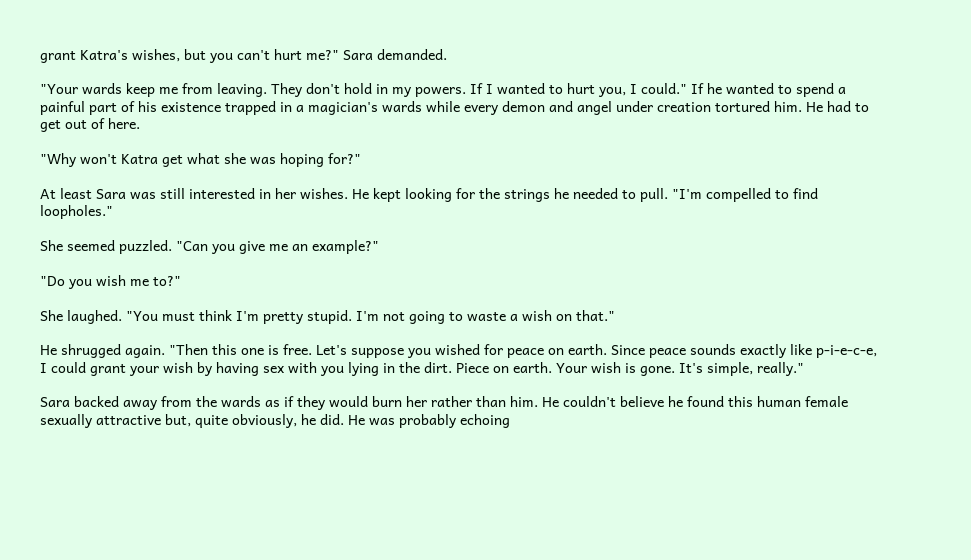grant Katra's wishes, but you can't hurt me?" Sara demanded.

"Your wards keep me from leaving. They don't hold in my powers. If I wanted to hurt you, I could." If he wanted to spend a painful part of his existence trapped in a magician's wards while every demon and angel under creation tortured him. He had to get out of here.

"Why won't Katra get what she was hoping for?"

At least Sara was still interested in her wishes. He kept looking for the strings he needed to pull. "I'm compelled to find loopholes."

She seemed puzzled. "Can you give me an example?"

"Do you wish me to?"

She laughed. "You must think I'm pretty stupid. I'm not going to waste a wish on that."

He shrugged again. "Then this one is free. Let's suppose you wished for peace on earth. Since peace sounds exactly like p-i-e-c-e, I could grant your wish by having sex with you lying in the dirt. Piece on earth. Your wish is gone. It's simple, really."

Sara backed away from the wards as if they would burn her rather than him. He couldn't believe he found this human female sexually attractive but, quite obviously, he did. He was probably echoing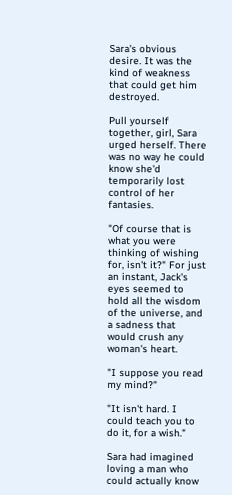Sara's obvious desire. It was the kind of weakness that could get him destroyed.

Pull yourself together, girl, Sara urged herself. There was no way he could know she'd temporarily lost control of her fantasies.

"Of course that is what you were thinking of wishing for, isn't it?" For just an instant, Jack's eyes seemed to hold all the wisdom of the universe, and a sadness that would crush any woman's heart.

"I suppose you read my mind?"

"It isn't hard. I could teach you to do it, for a wish."

Sara had imagined loving a man who could actually know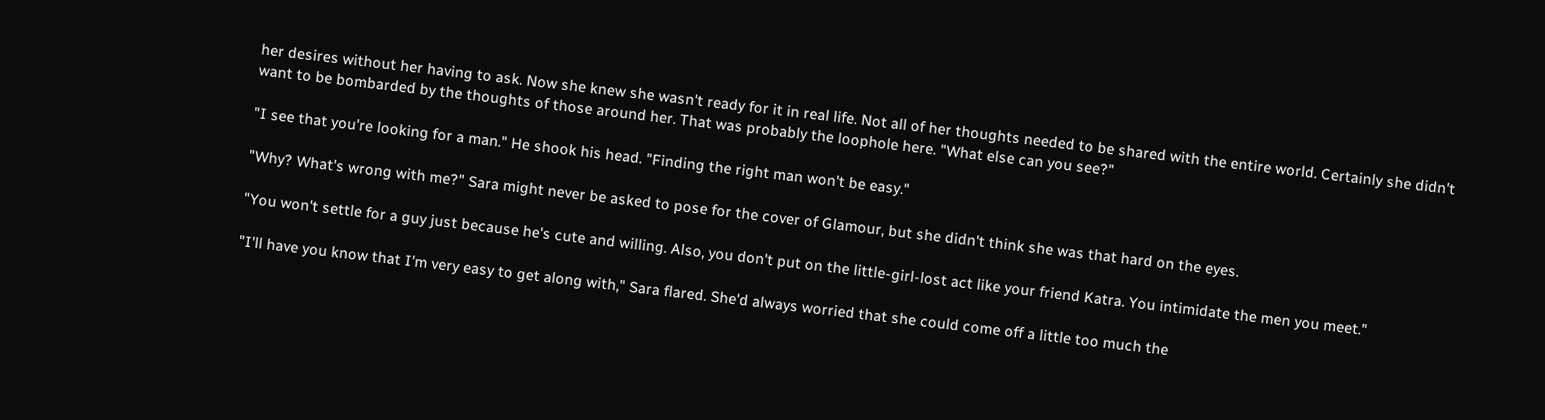her desires without her having to ask. Now she knew she wasn't ready for it in real life. Not all of her thoughts needed to be shared with the entire world. Certainly she didn't want to be bombarded by the thoughts of those around her. That was probably the loophole here. "What else can you see?"

"I see that you're looking for a man." He shook his head. "Finding the right man won't be easy."

"Why? What's wrong with me?" Sara might never be asked to pose for the cover of Glamour, but she didn't think she was that hard on the eyes.

"You won't settle for a guy just because he's cute and willing. Also, you don't put on the little-girl-lost act like your friend Katra. You intimidate the men you meet."

"I'll have you know that I'm very easy to get along with," Sara flared. She'd always worried that she could come off a little too much the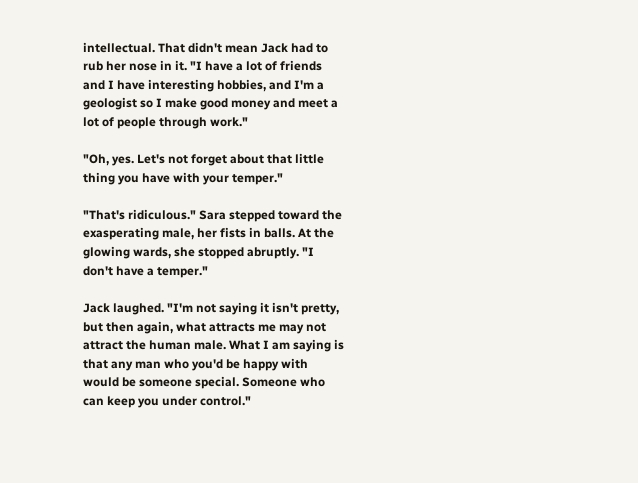intellectual. That didn't mean Jack had to rub her nose in it. "I have a lot of friends and I have interesting hobbies, and I'm a geologist so I make good money and meet a lot of people through work."

"Oh, yes. Let's not forget about that little thing you have with your temper."

"That's ridiculous." Sara stepped toward the exasperating male, her fists in balls. At the glowing wards, she stopped abruptly. "I don't have a temper."

Jack laughed. "I'm not saying it isn't pretty, but then again, what attracts me may not attract the human male. What I am saying is that any man who you'd be happy with would be someone special. Someone who can keep you under control."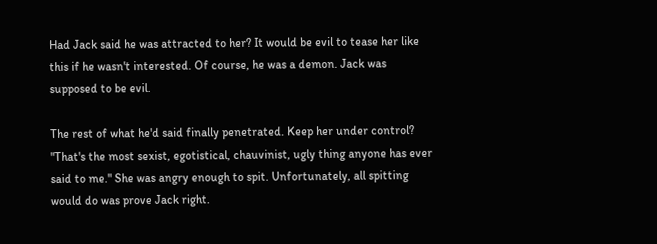Had Jack said he was attracted to her? It would be evil to tease her like this if he wasn't interested. Of course, he was a demon. Jack was supposed to be evil.

The rest of what he'd said finally penetrated. Keep her under control? "That's the most sexist, egotistical, chauvinist, ugly thing anyone has ever said to me." She was angry enough to spit. Unfortunately, all spitting would do was prove Jack right.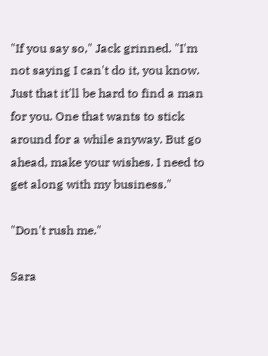"If you say so," Jack grinned. "I'm not saying I can't do it, you know. Just that it'll be hard to find a man for you. One that wants to stick around for a while anyway. But go ahead, make your wishes. I need to get along with my business."

"Don't rush me."

Sara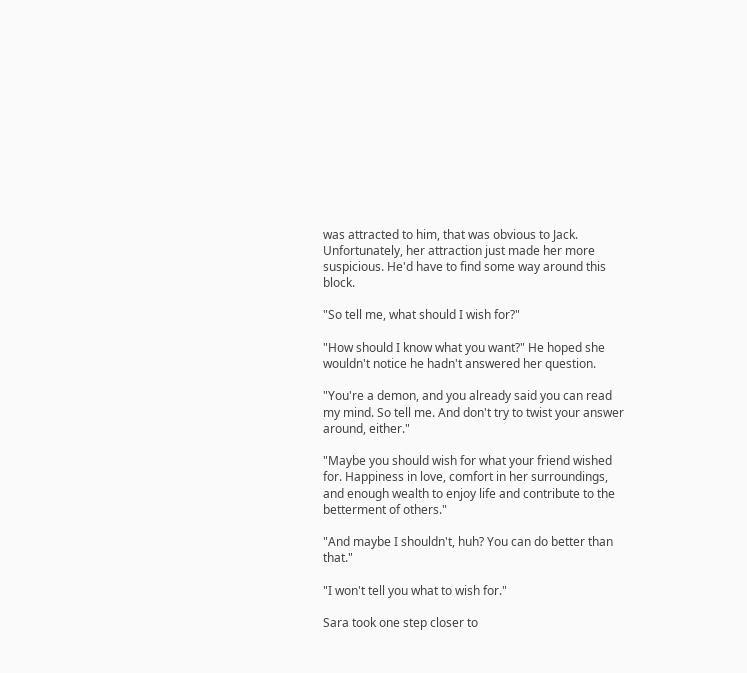was attracted to him, that was obvious to Jack. Unfortunately, her attraction just made her more suspicious. He'd have to find some way around this block.

"So tell me, what should I wish for?"

"How should I know what you want?" He hoped she wouldn't notice he hadn't answered her question.

"You're a demon, and you already said you can read my mind. So tell me. And don't try to twist your answer around, either."

"Maybe you should wish for what your friend wished for. Happiness in love, comfort in her surroundings, and enough wealth to enjoy life and contribute to the betterment of others."

"And maybe I shouldn't, huh? You can do better than that."

"I won't tell you what to wish for."

Sara took one step closer to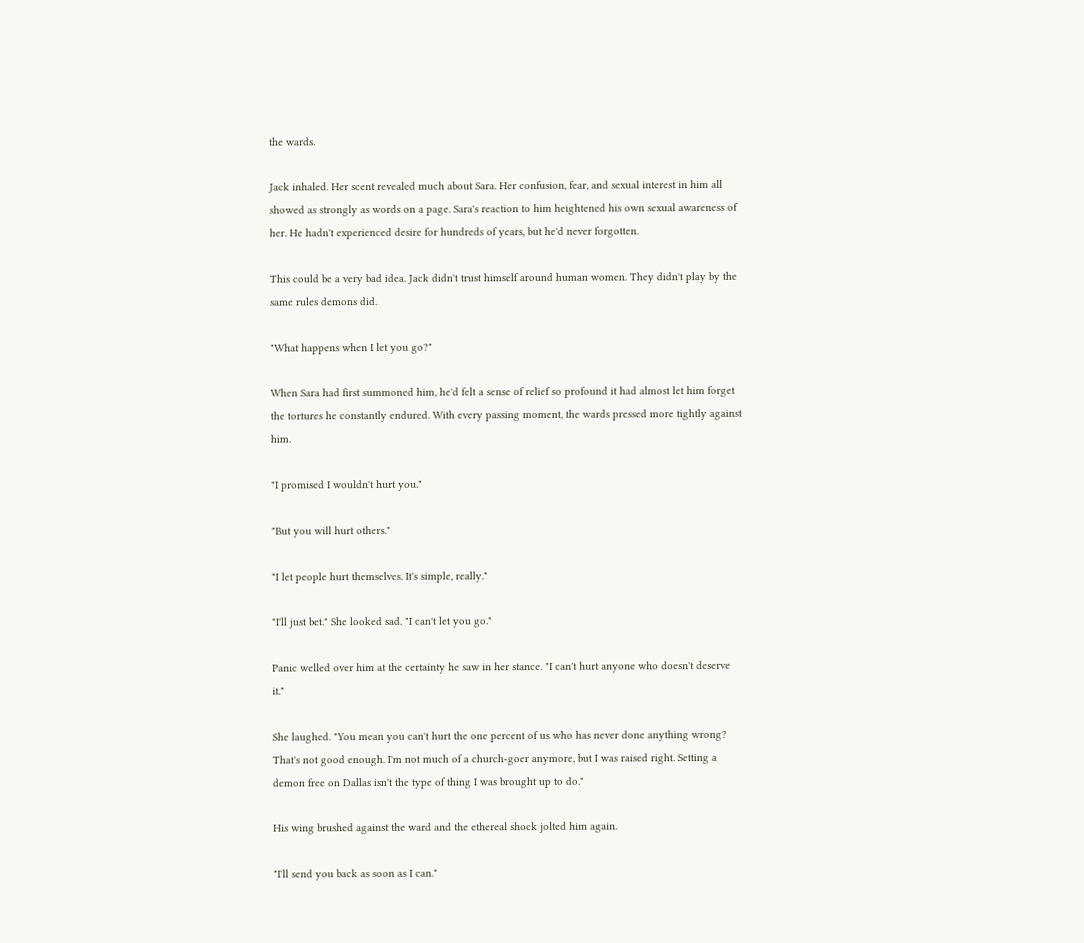the wards.

Jack inhaled. Her scent revealed much about Sara. Her confusion, fear, and sexual interest in him all showed as strongly as words on a page. Sara's reaction to him heightened his own sexual awareness of her. He hadn't experienced desire for hundreds of years, but he'd never forgotten.

This could be a very bad idea. Jack didn't trust himself around human women. They didn't play by the same rules demons did.

"What happens when I let you go?"

When Sara had first summoned him, he'd felt a sense of relief so profound it had almost let him forget the tortures he constantly endured. With every passing moment, the wards pressed more tightly against him.

"I promised I wouldn't hurt you."

"But you will hurt others."

"I let people hurt themselves. It's simple, really."

"I'll just bet." She looked sad. "I can't let you go."

Panic welled over him at the certainty he saw in her stance. "I can't hurt anyone who doesn't deserve it."

She laughed. "You mean you can't hurt the one percent of us who has never done anything wrong? That's not good enough. I'm not much of a church-goer anymore, but I was raised right. Setting a demon free on Dallas isn't the type of thing I was brought up to do."

His wing brushed against the ward and the ethereal shock jolted him again.

"I'll send you back as soon as I can."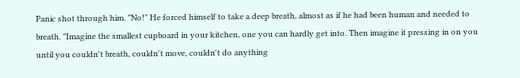Panic shot through him. "No!" He forced himself to take a deep breath, almost as if he had been human and needed to breath. "Imagine the smallest cupboard in your kitchen, one you can hardly get into. Then imagine it pressing in on you until you couldn't breath, couldn't move, couldn't do anything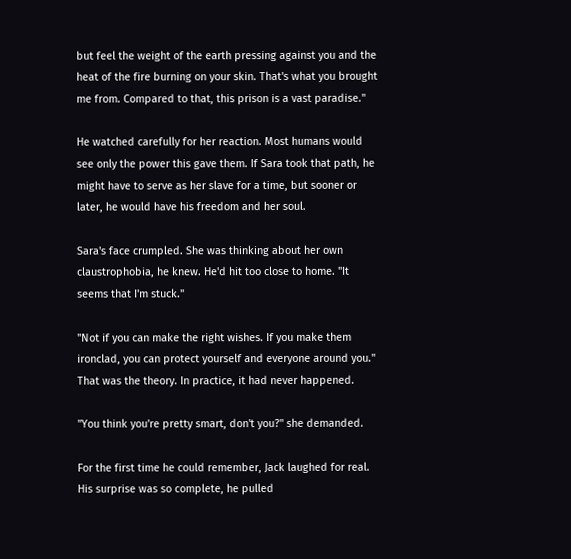but feel the weight of the earth pressing against you and the heat of the fire burning on your skin. That's what you brought me from. Compared to that, this prison is a vast paradise."

He watched carefully for her reaction. Most humans would see only the power this gave them. If Sara took that path, he might have to serve as her slave for a time, but sooner or later, he would have his freedom and her soul.

Sara's face crumpled. She was thinking about her own claustrophobia, he knew. He'd hit too close to home. "It seems that I'm stuck."

"Not if you can make the right wishes. If you make them ironclad, you can protect yourself and everyone around you." That was the theory. In practice, it had never happened.

"You think you're pretty smart, don't you?" she demanded.

For the first time he could remember, Jack laughed for real. His surprise was so complete, he pulled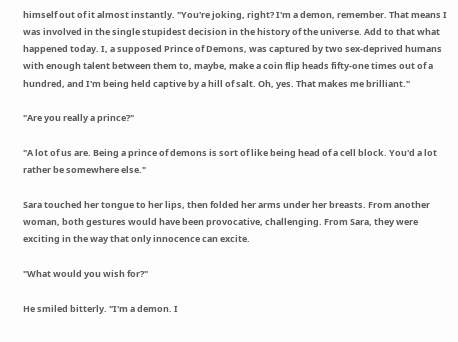himself out of it almost instantly. "You're joking, right? I'm a demon, remember. That means I was involved in the single stupidest decision in the history of the universe. Add to that what happened today. I, a supposed Prince of Demons, was captured by two sex-deprived humans with enough talent between them to, maybe, make a coin flip heads fifty-one times out of a hundred, and I'm being held captive by a hill of salt. Oh, yes. That makes me brilliant."

"Are you really a prince?"

"A lot of us are. Being a prince of demons is sort of like being head of a cell block. You'd a lot rather be somewhere else."

Sara touched her tongue to her lips, then folded her arms under her breasts. From another woman, both gestures would have been provocative, challenging. From Sara, they were exciting in the way that only innocence can excite.

"What would you wish for?"

He smiled bitterly. "I'm a demon. I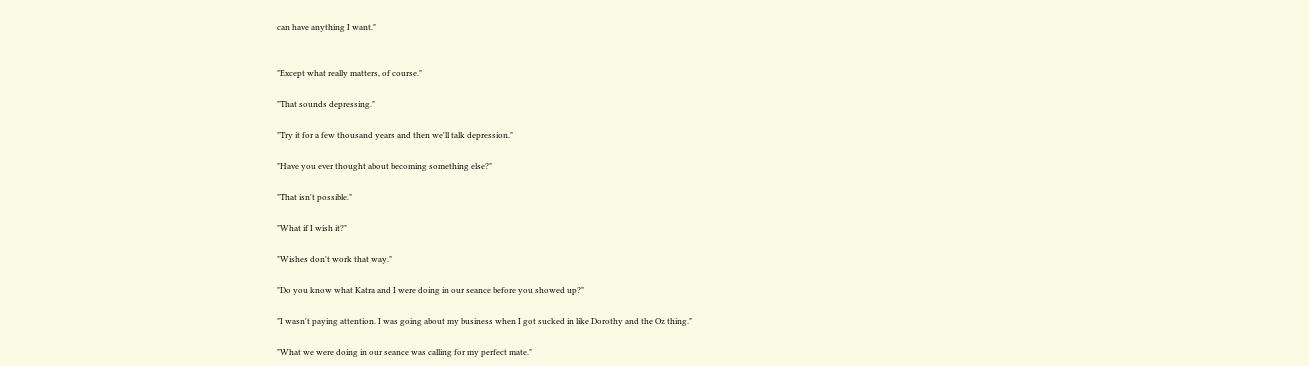can have anything I want."


"Except what really matters, of course."

"That sounds depressing."

"Try it for a few thousand years and then we'll talk depression."

"Have you ever thought about becoming something else?"

"That isn't possible."

"What if I wish it?"

"Wishes don't work that way."

"Do you know what Katra and I were doing in our seance before you showed up?"

"I wasn't paying attention. I was going about my business when I got sucked in like Dorothy and the Oz thing."

"What we were doing in our seance was calling for my perfect mate."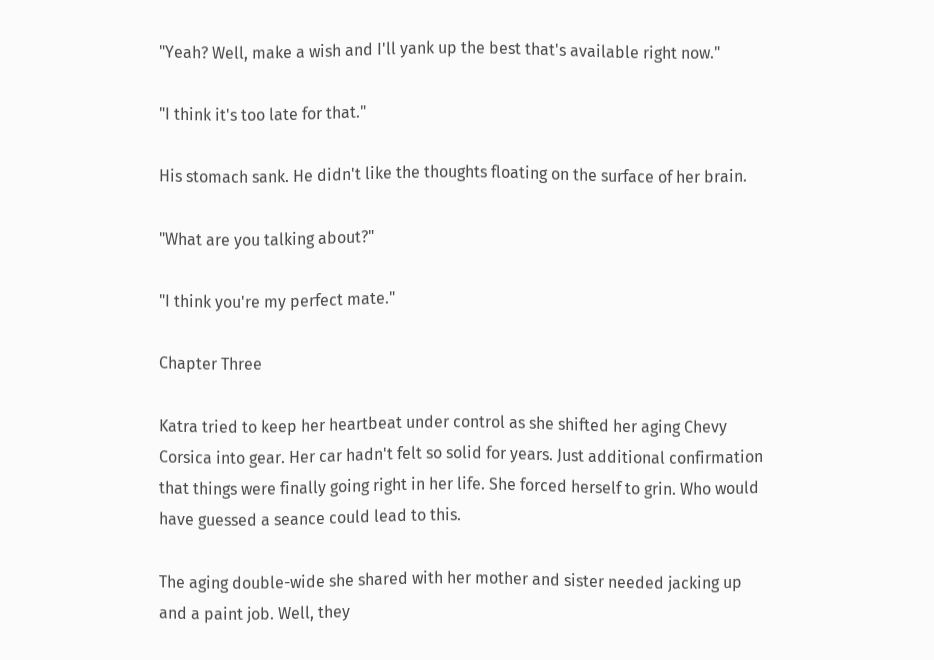"Yeah? Well, make a wish and I'll yank up the best that's available right now."

"I think it's too late for that."

His stomach sank. He didn't like the thoughts floating on the surface of her brain.

"What are you talking about?"

"I think you're my perfect mate."

Chapter Three

Katra tried to keep her heartbeat under control as she shifted her aging Chevy Corsica into gear. Her car hadn't felt so solid for years. Just additional confirmation that things were finally going right in her life. She forced herself to grin. Who would have guessed a seance could lead to this.

The aging double-wide she shared with her mother and sister needed jacking up and a paint job. Well, they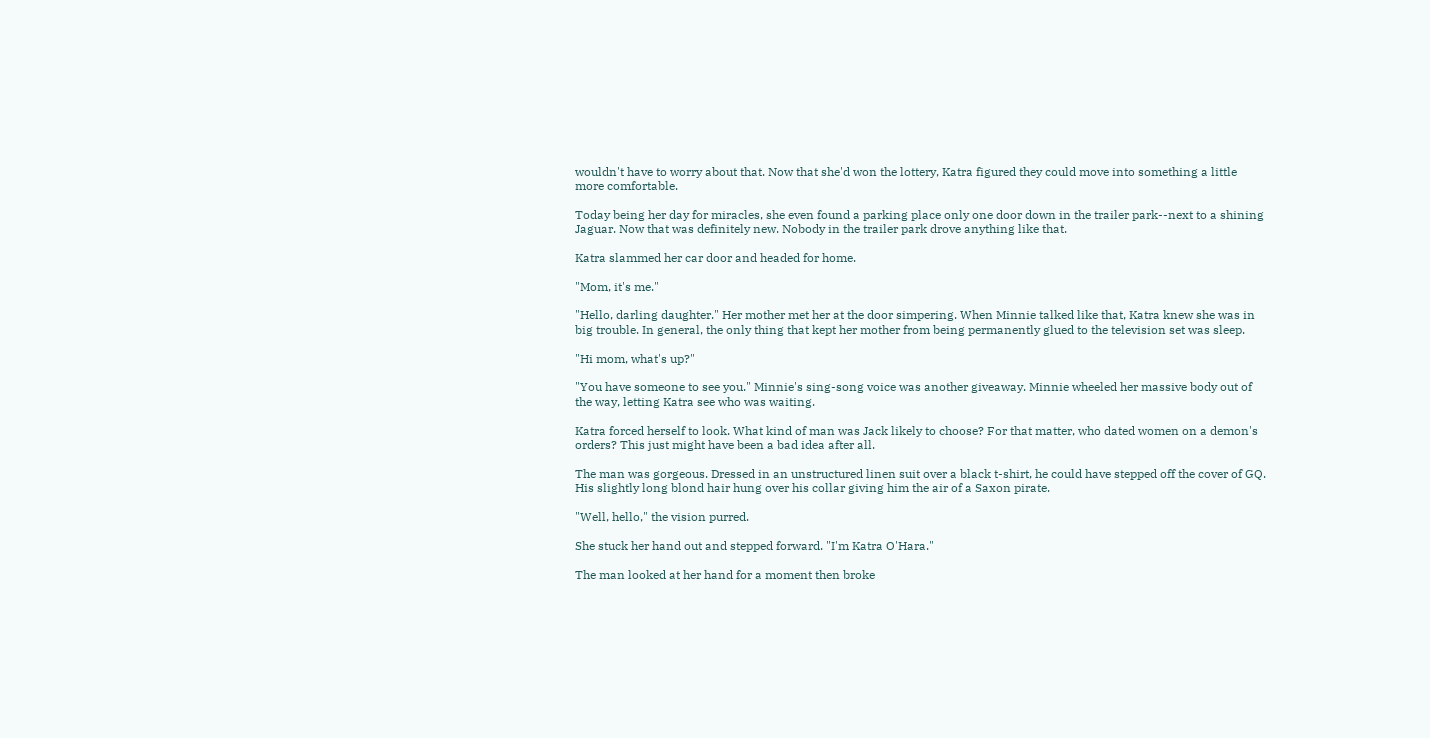wouldn't have to worry about that. Now that she'd won the lottery, Katra figured they could move into something a little more comfortable.

Today being her day for miracles, she even found a parking place only one door down in the trailer park--next to a shining Jaguar. Now that was definitely new. Nobody in the trailer park drove anything like that.

Katra slammed her car door and headed for home.

"Mom, it's me."

"Hello, darling daughter." Her mother met her at the door simpering. When Minnie talked like that, Katra knew she was in big trouble. In general, the only thing that kept her mother from being permanently glued to the television set was sleep.

"Hi mom, what's up?"

"You have someone to see you." Minnie's sing-song voice was another giveaway. Minnie wheeled her massive body out of the way, letting Katra see who was waiting.

Katra forced herself to look. What kind of man was Jack likely to choose? For that matter, who dated women on a demon's orders? This just might have been a bad idea after all.

The man was gorgeous. Dressed in an unstructured linen suit over a black t-shirt, he could have stepped off the cover of GQ. His slightly long blond hair hung over his collar giving him the air of a Saxon pirate.

"Well, hello," the vision purred.

She stuck her hand out and stepped forward. "I'm Katra O'Hara."

The man looked at her hand for a moment then broke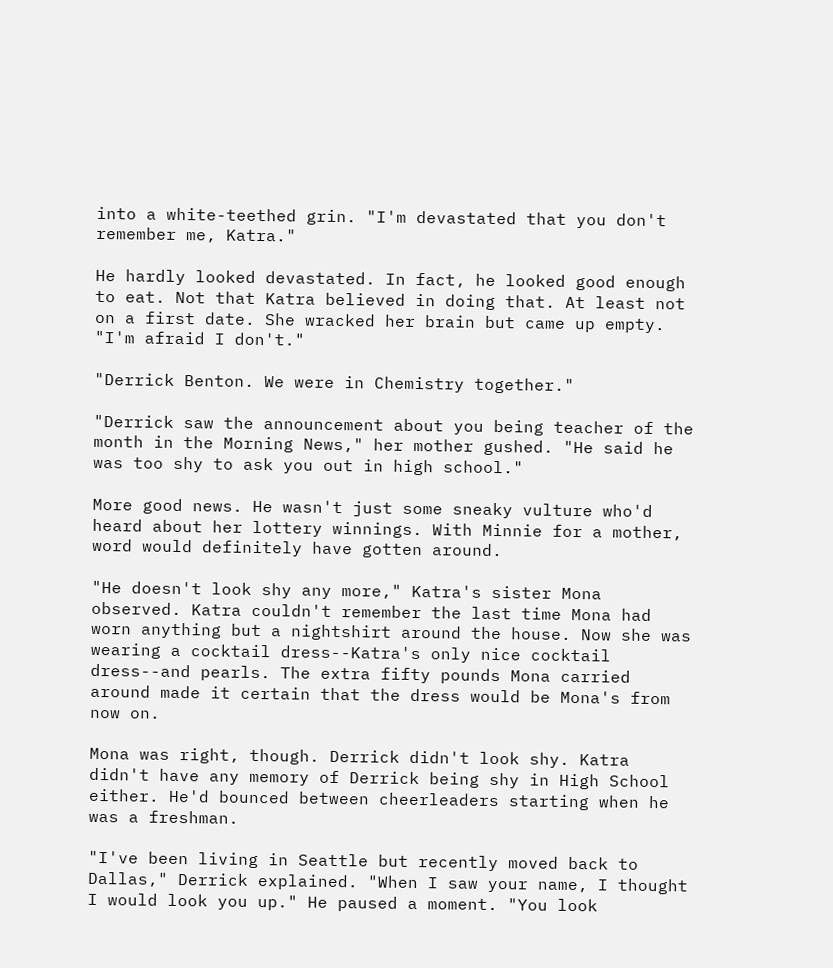into a white-teethed grin. "I'm devastated that you don't remember me, Katra."

He hardly looked devastated. In fact, he looked good enough to eat. Not that Katra believed in doing that. At least not on a first date. She wracked her brain but came up empty. "I'm afraid I don't."

"Derrick Benton. We were in Chemistry together."

"Derrick saw the announcement about you being teacher of the month in the Morning News," her mother gushed. "He said he was too shy to ask you out in high school."

More good news. He wasn't just some sneaky vulture who'd heard about her lottery winnings. With Minnie for a mother, word would definitely have gotten around.

"He doesn't look shy any more," Katra's sister Mona observed. Katra couldn't remember the last time Mona had worn anything but a nightshirt around the house. Now she was wearing a cocktail dress--Katra's only nice cocktail dress--and pearls. The extra fifty pounds Mona carried around made it certain that the dress would be Mona's from now on.

Mona was right, though. Derrick didn't look shy. Katra didn't have any memory of Derrick being shy in High School either. He'd bounced between cheerleaders starting when he was a freshman.

"I've been living in Seattle but recently moved back to Dallas," Derrick explained. "When I saw your name, I thought I would look you up." He paused a moment. "You look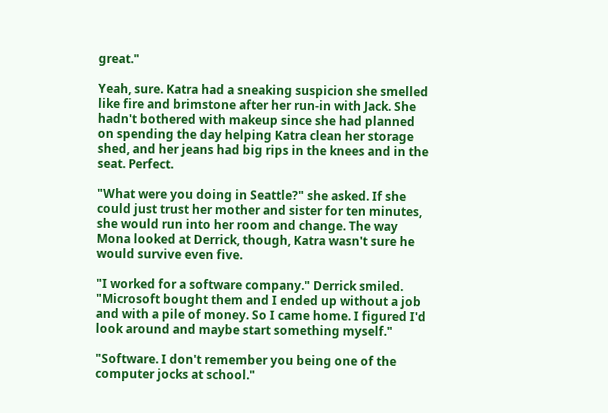great."

Yeah, sure. Katra had a sneaking suspicion she smelled like fire and brimstone after her run-in with Jack. She hadn't bothered with makeup since she had planned on spending the day helping Katra clean her storage shed, and her jeans had big rips in the knees and in the seat. Perfect.

"What were you doing in Seattle?" she asked. If she could just trust her mother and sister for ten minutes, she would run into her room and change. The way Mona looked at Derrick, though, Katra wasn't sure he would survive even five.

"I worked for a software company." Derrick smiled. "Microsoft bought them and I ended up without a job and with a pile of money. So I came home. I figured I'd look around and maybe start something myself."

"Software. I don't remember you being one of the computer jocks at school."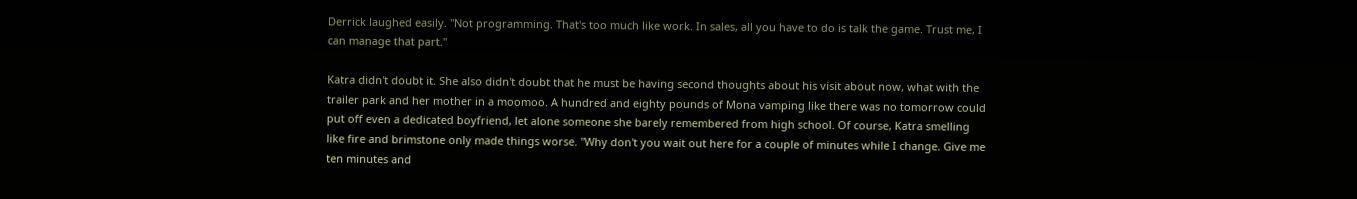Derrick laughed easily. "Not programming. That's too much like work. In sales, all you have to do is talk the game. Trust me, I can manage that part."

Katra didn't doubt it. She also didn't doubt that he must be having second thoughts about his visit about now, what with the trailer park and her mother in a moomoo. A hundred and eighty pounds of Mona vamping like there was no tomorrow could put off even a dedicated boyfriend, let alone someone she barely remembered from high school. Of course, Katra smelling like fire and brimstone only made things worse. "Why don't you wait out here for a couple of minutes while I change. Give me ten minutes and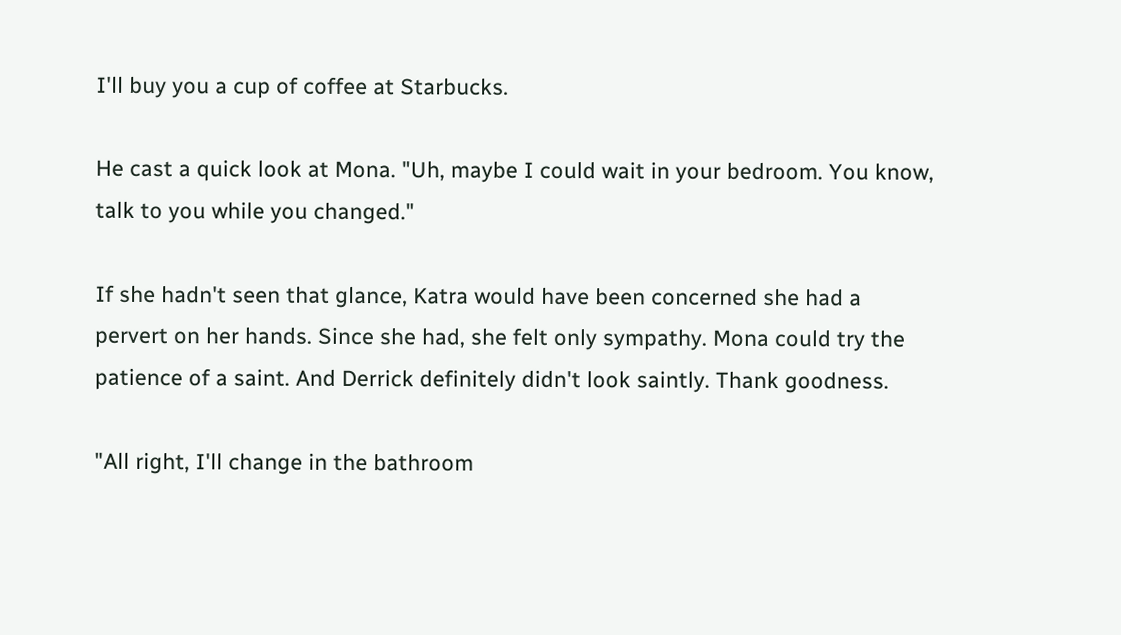I'll buy you a cup of coffee at Starbucks.

He cast a quick look at Mona. "Uh, maybe I could wait in your bedroom. You know, talk to you while you changed."

If she hadn't seen that glance, Katra would have been concerned she had a pervert on her hands. Since she had, she felt only sympathy. Mona could try the patience of a saint. And Derrick definitely didn't look saintly. Thank goodness.

"All right, I'll change in the bathroom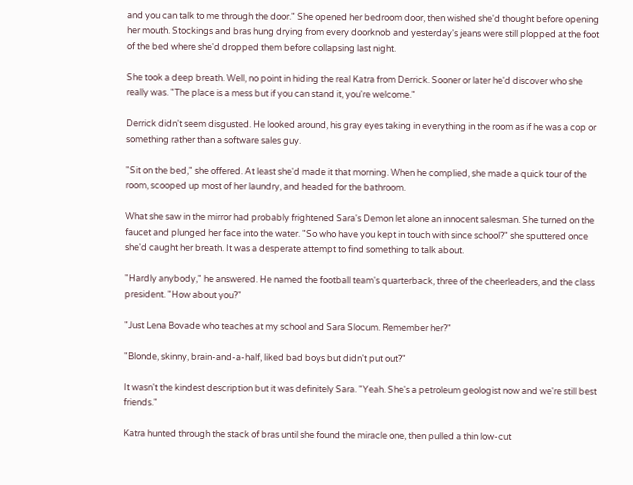and you can talk to me through the door." She opened her bedroom door, then wished she'd thought before opening her mouth. Stockings and bras hung drying from every doorknob and yesterday's jeans were still plopped at the foot of the bed where she'd dropped them before collapsing last night.

She took a deep breath. Well, no point in hiding the real Katra from Derrick. Sooner or later he'd discover who she really was. "The place is a mess but if you can stand it, you're welcome."

Derrick didn't seem disgusted. He looked around, his gray eyes taking in everything in the room as if he was a cop or something rather than a software sales guy.

"Sit on the bed," she offered. At least she'd made it that morning. When he complied, she made a quick tour of the room, scooped up most of her laundry, and headed for the bathroom.

What she saw in the mirror had probably frightened Sara's Demon let alone an innocent salesman. She turned on the faucet and plunged her face into the water. "So who have you kept in touch with since school?" she sputtered once she'd caught her breath. It was a desperate attempt to find something to talk about.

"Hardly anybody," he answered. He named the football team's quarterback, three of the cheerleaders, and the class president. "How about you?"

"Just Lena Bovade who teaches at my school and Sara Slocum. Remember her?"

"Blonde, skinny, brain-and-a-half, liked bad boys but didn't put out?"

It wasn't the kindest description but it was definitely Sara. "Yeah. She's a petroleum geologist now and we're still best friends."

Katra hunted through the stack of bras until she found the miracle one, then pulled a thin low-cut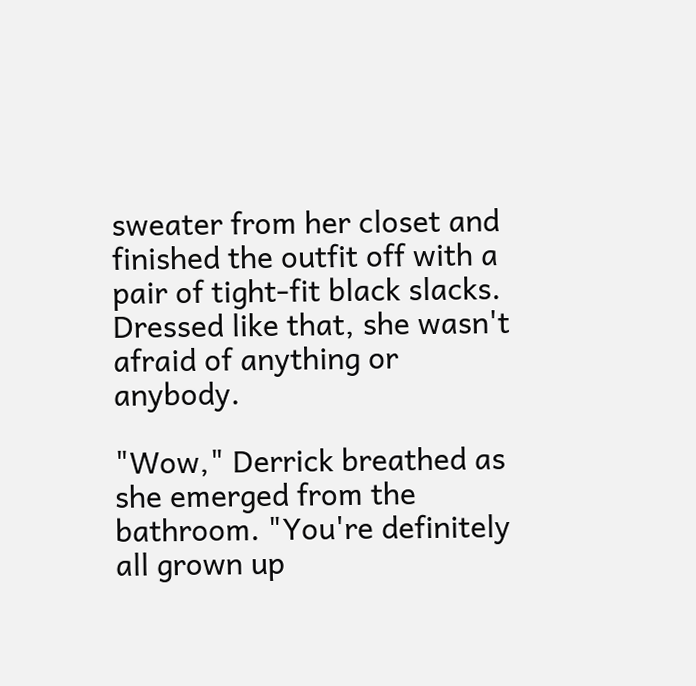sweater from her closet and finished the outfit off with a pair of tight-fit black slacks. Dressed like that, she wasn't afraid of anything or anybody.

"Wow," Derrick breathed as she emerged from the bathroom. "You're definitely all grown up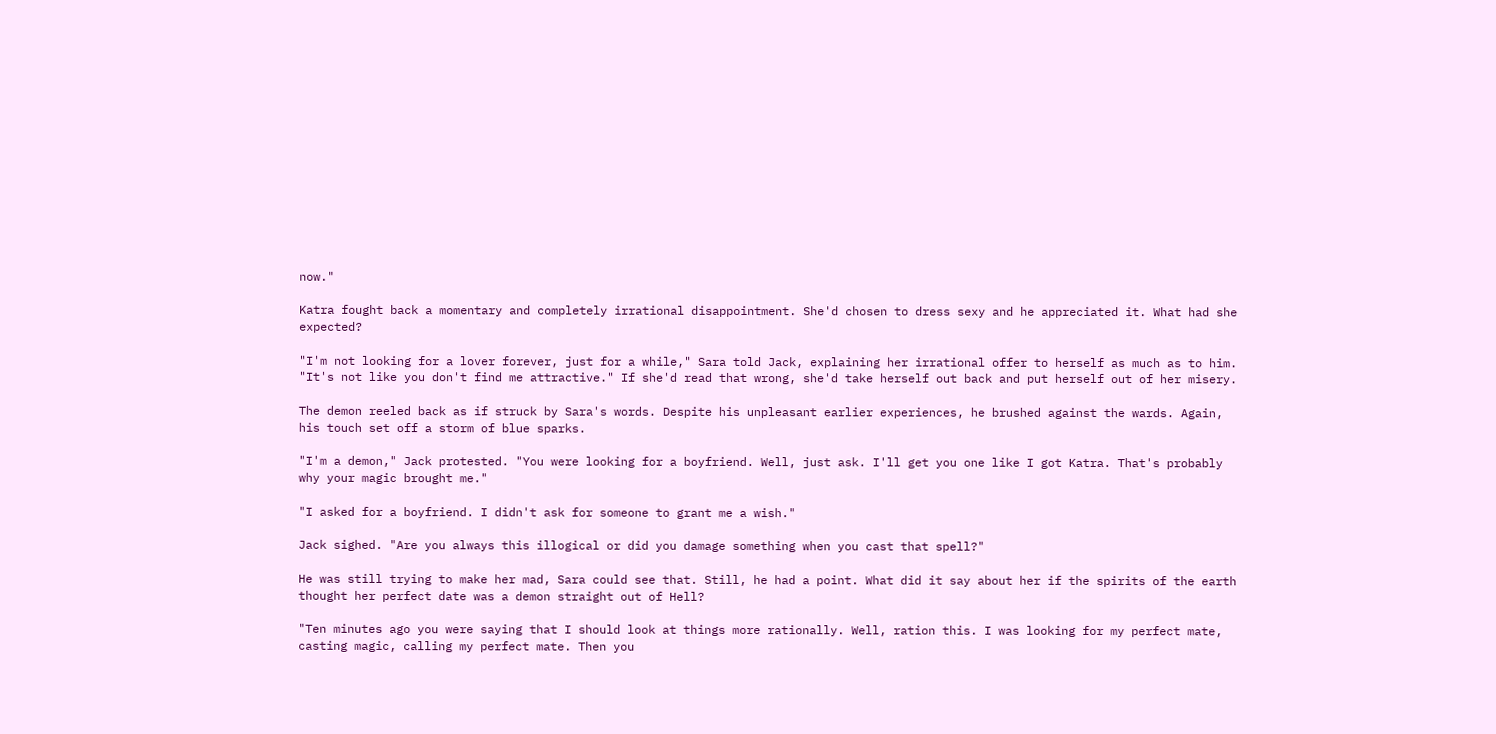now."

Katra fought back a momentary and completely irrational disappointment. She'd chosen to dress sexy and he appreciated it. What had she expected?

"I'm not looking for a lover forever, just for a while," Sara told Jack, explaining her irrational offer to herself as much as to him. "It's not like you don't find me attractive." If she'd read that wrong, she'd take herself out back and put herself out of her misery.

The demon reeled back as if struck by Sara's words. Despite his unpleasant earlier experiences, he brushed against the wards. Again, his touch set off a storm of blue sparks.

"I'm a demon," Jack protested. "You were looking for a boyfriend. Well, just ask. I'll get you one like I got Katra. That's probably why your magic brought me."

"I asked for a boyfriend. I didn't ask for someone to grant me a wish."

Jack sighed. "Are you always this illogical or did you damage something when you cast that spell?"

He was still trying to make her mad, Sara could see that. Still, he had a point. What did it say about her if the spirits of the earth thought her perfect date was a demon straight out of Hell?

"Ten minutes ago you were saying that I should look at things more rationally. Well, ration this. I was looking for my perfect mate, casting magic, calling my perfect mate. Then you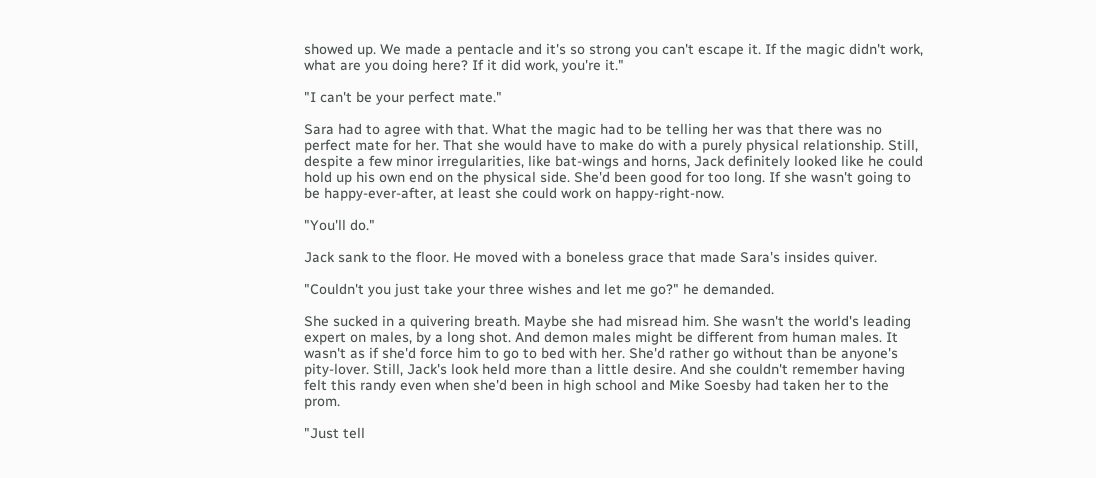showed up. We made a pentacle and it's so strong you can't escape it. If the magic didn't work, what are you doing here? If it did work, you're it."

"I can't be your perfect mate."

Sara had to agree with that. What the magic had to be telling her was that there was no perfect mate for her. That she would have to make do with a purely physical relationship. Still, despite a few minor irregularities, like bat-wings and horns, Jack definitely looked like he could hold up his own end on the physical side. She'd been good for too long. If she wasn't going to be happy-ever-after, at least she could work on happy-right-now.

"You'll do."

Jack sank to the floor. He moved with a boneless grace that made Sara's insides quiver.

"Couldn't you just take your three wishes and let me go?" he demanded.

She sucked in a quivering breath. Maybe she had misread him. She wasn't the world's leading expert on males, by a long shot. And demon males might be different from human males. It wasn't as if she'd force him to go to bed with her. She'd rather go without than be anyone's pity-lover. Still, Jack's look held more than a little desire. And she couldn't remember having felt this randy even when she'd been in high school and Mike Soesby had taken her to the prom.

"Just tell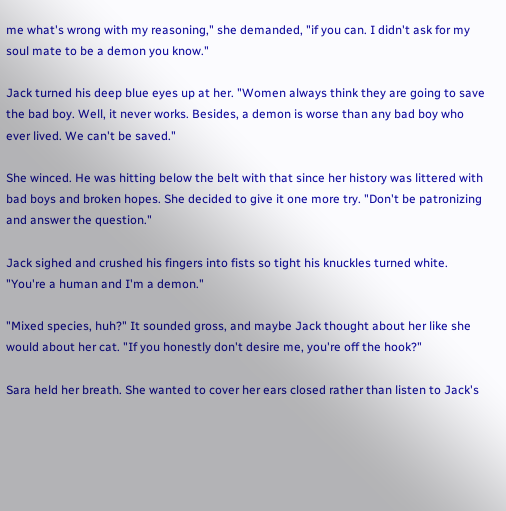me what's wrong with my reasoning," she demanded, "if you can. I didn't ask for my soul mate to be a demon you know."

Jack turned his deep blue eyes up at her. "Women always think they are going to save the bad boy. Well, it never works. Besides, a demon is worse than any bad boy who ever lived. We can't be saved."

She winced. He was hitting below the belt with that since her history was littered with bad boys and broken hopes. She decided to give it one more try. "Don't be patronizing and answer the question."

Jack sighed and crushed his fingers into fists so tight his knuckles turned white. "You're a human and I'm a demon."

"Mixed species, huh?" It sounded gross, and maybe Jack thought about her like she would about her cat. "If you honestly don't desire me, you're off the hook?"

Sara held her breath. She wanted to cover her ears closed rather than listen to Jack's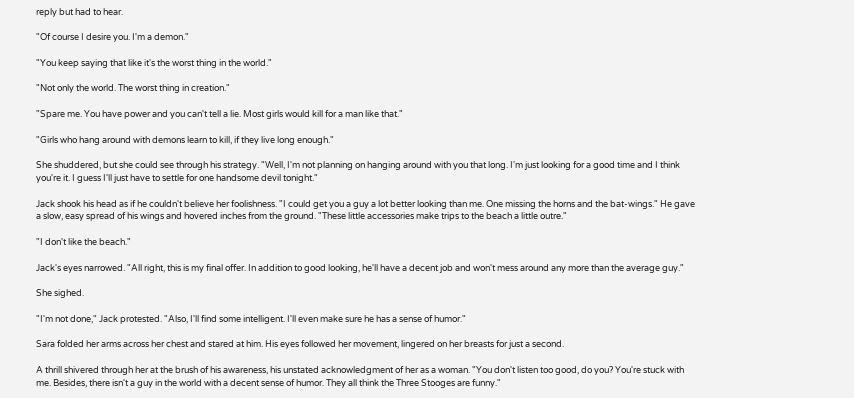reply but had to hear.

"Of course I desire you. I'm a demon."

"You keep saying that like it's the worst thing in the world."

"Not only the world. The worst thing in creation."

"Spare me. You have power and you can't tell a lie. Most girls would kill for a man like that."

"Girls who hang around with demons learn to kill, if they live long enough."

She shuddered, but she could see through his strategy. "Well, I'm not planning on hanging around with you that long. I'm just looking for a good time and I think you're it. I guess I'll just have to settle for one handsome devil tonight."

Jack shook his head as if he couldn't believe her foolishness. "I could get you a guy a lot better looking than me. One missing the horns and the bat-wings." He gave a slow, easy spread of his wings and hovered inches from the ground. "These little accessories make trips to the beach a little outre."

"I don't like the beach."

Jack's eyes narrowed. "All right, this is my final offer. In addition to good looking, he'll have a decent job and won't mess around any more than the average guy."

She sighed.

"I'm not done," Jack protested. "Also, I'll find some intelligent. I'll even make sure he has a sense of humor."

Sara folded her arms across her chest and stared at him. His eyes followed her movement, lingered on her breasts for just a second.

A thrill shivered through her at the brush of his awareness, his unstated acknowledgment of her as a woman. "You don't listen too good, do you? You're stuck with me. Besides, there isn't a guy in the world with a decent sense of humor. They all think the Three Stooges are funny."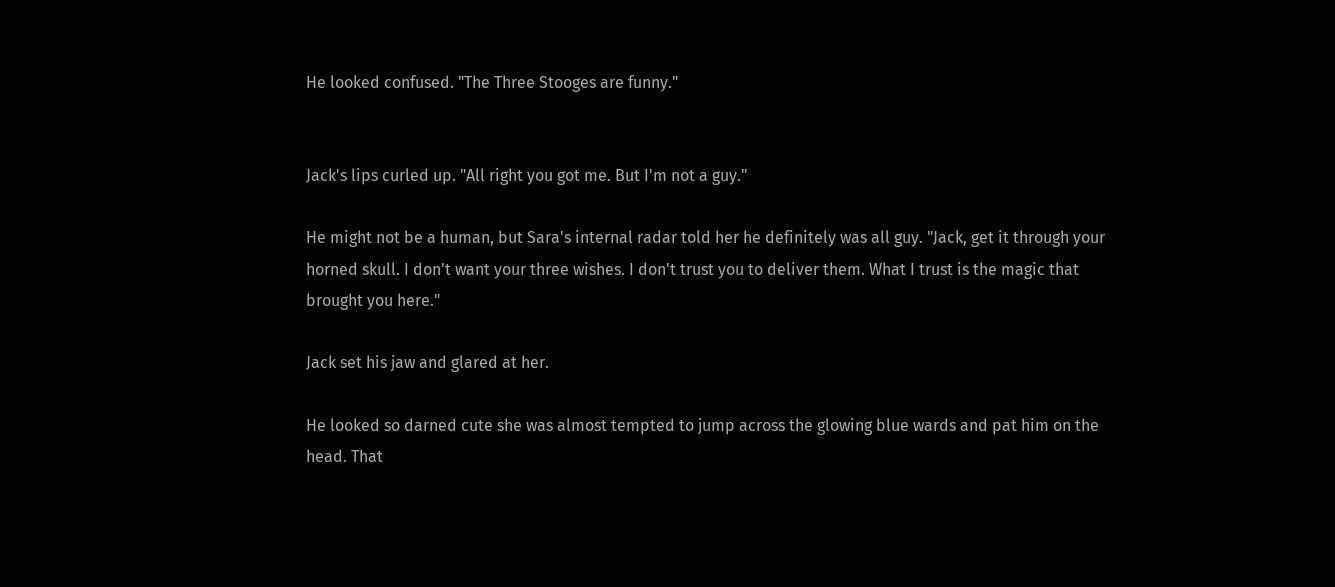He looked confused. "The Three Stooges are funny."


Jack's lips curled up. "All right you got me. But I'm not a guy."

He might not be a human, but Sara's internal radar told her he definitely was all guy. "Jack, get it through your horned skull. I don't want your three wishes. I don't trust you to deliver them. What I trust is the magic that brought you here."

Jack set his jaw and glared at her.

He looked so darned cute she was almost tempted to jump across the glowing blue wards and pat him on the head. That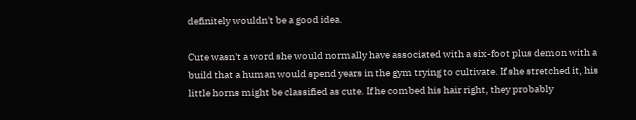definitely wouldn't be a good idea.

Cute wasn't a word she would normally have associated with a six-foot plus demon with a build that a human would spend years in the gym trying to cultivate. If she stretched it, his little horns might be classified as cute. If he combed his hair right, they probably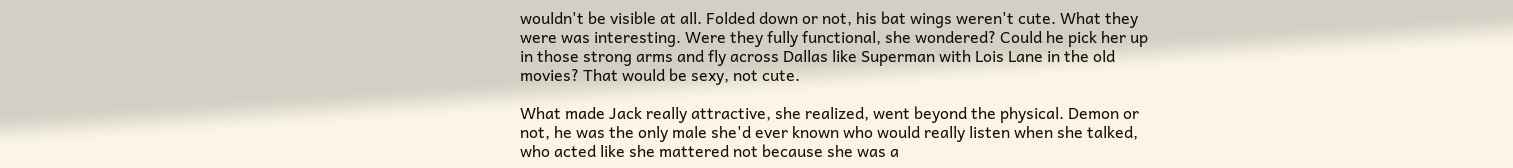wouldn't be visible at all. Folded down or not, his bat wings weren't cute. What they were was interesting. Were they fully functional, she wondered? Could he pick her up in those strong arms and fly across Dallas like Superman with Lois Lane in the old movies? That would be sexy, not cute.

What made Jack really attractive, she realized, went beyond the physical. Demon or not, he was the only male she'd ever known who would really listen when she talked, who acted like she mattered not because she was a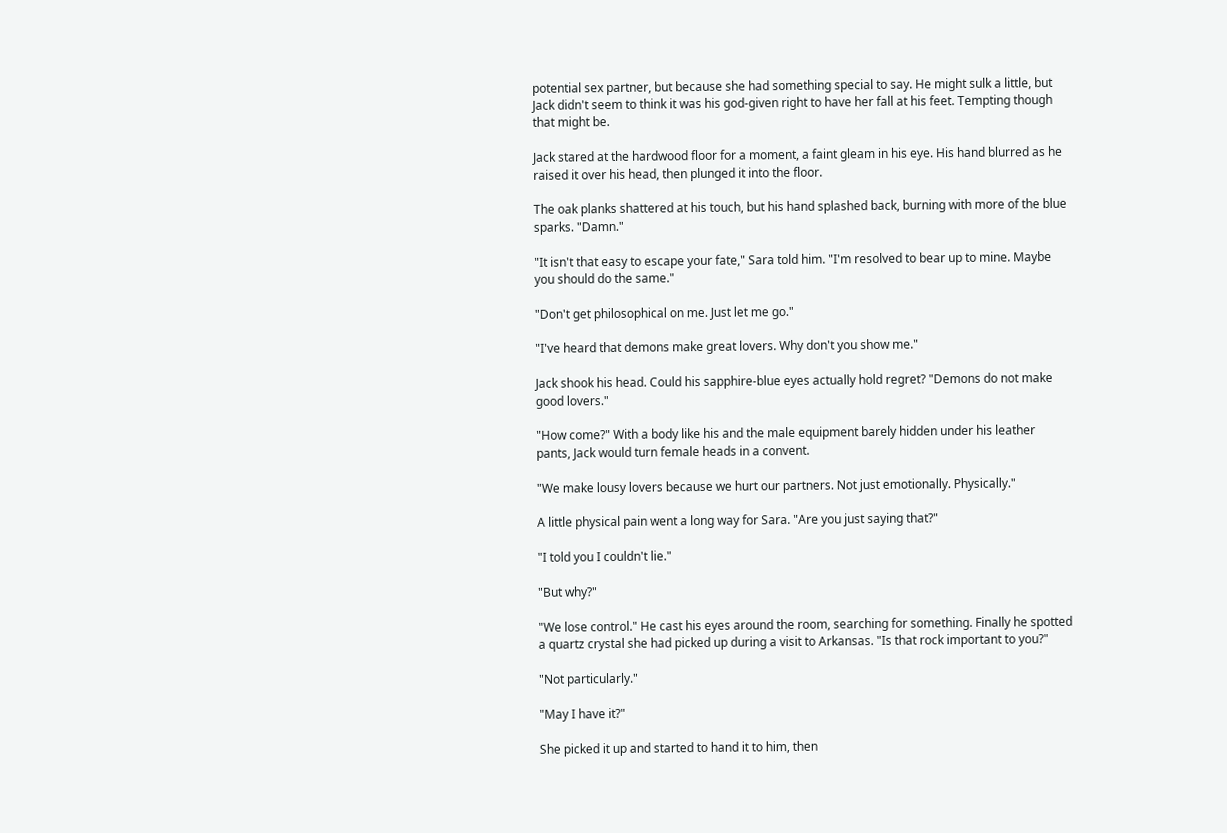potential sex partner, but because she had something special to say. He might sulk a little, but Jack didn't seem to think it was his god-given right to have her fall at his feet. Tempting though that might be.

Jack stared at the hardwood floor for a moment, a faint gleam in his eye. His hand blurred as he raised it over his head, then plunged it into the floor.

The oak planks shattered at his touch, but his hand splashed back, burning with more of the blue sparks. "Damn."

"It isn't that easy to escape your fate," Sara told him. "I'm resolved to bear up to mine. Maybe you should do the same."

"Don't get philosophical on me. Just let me go."

"I've heard that demons make great lovers. Why don't you show me."

Jack shook his head. Could his sapphire-blue eyes actually hold regret? "Demons do not make good lovers."

"How come?" With a body like his and the male equipment barely hidden under his leather pants, Jack would turn female heads in a convent.

"We make lousy lovers because we hurt our partners. Not just emotionally. Physically."

A little physical pain went a long way for Sara. "Are you just saying that?"

"I told you I couldn't lie."

"But why?"

"We lose control." He cast his eyes around the room, searching for something. Finally he spotted a quartz crystal she had picked up during a visit to Arkansas. "Is that rock important to you?"

"Not particularly."

"May I have it?"

She picked it up and started to hand it to him, then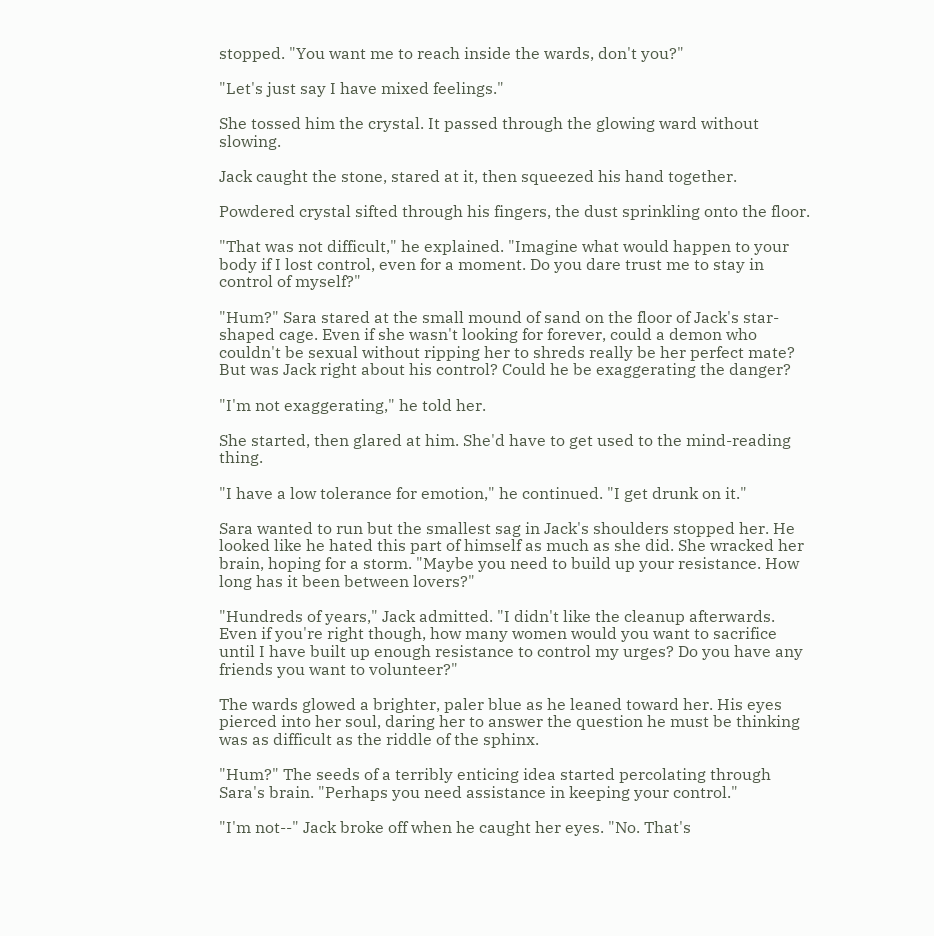stopped. "You want me to reach inside the wards, don't you?"

"Let's just say I have mixed feelings."

She tossed him the crystal. It passed through the glowing ward without slowing.

Jack caught the stone, stared at it, then squeezed his hand together.

Powdered crystal sifted through his fingers, the dust sprinkling onto the floor.

"That was not difficult," he explained. "Imagine what would happen to your body if I lost control, even for a moment. Do you dare trust me to stay in control of myself?"

"Hum?" Sara stared at the small mound of sand on the floor of Jack's star-shaped cage. Even if she wasn't looking for forever, could a demon who couldn't be sexual without ripping her to shreds really be her perfect mate? But was Jack right about his control? Could he be exaggerating the danger?

"I'm not exaggerating," he told her.

She started, then glared at him. She'd have to get used to the mind-reading thing.

"I have a low tolerance for emotion," he continued. "I get drunk on it."

Sara wanted to run but the smallest sag in Jack's shoulders stopped her. He looked like he hated this part of himself as much as she did. She wracked her brain, hoping for a storm. "Maybe you need to build up your resistance. How long has it been between lovers?"

"Hundreds of years," Jack admitted. "I didn't like the cleanup afterwards. Even if you're right though, how many women would you want to sacrifice until I have built up enough resistance to control my urges? Do you have any friends you want to volunteer?"

The wards glowed a brighter, paler blue as he leaned toward her. His eyes pierced into her soul, daring her to answer the question he must be thinking was as difficult as the riddle of the sphinx.

"Hum?" The seeds of a terribly enticing idea started percolating through Sara's brain. "Perhaps you need assistance in keeping your control."

"I'm not--" Jack broke off when he caught her eyes. "No. That's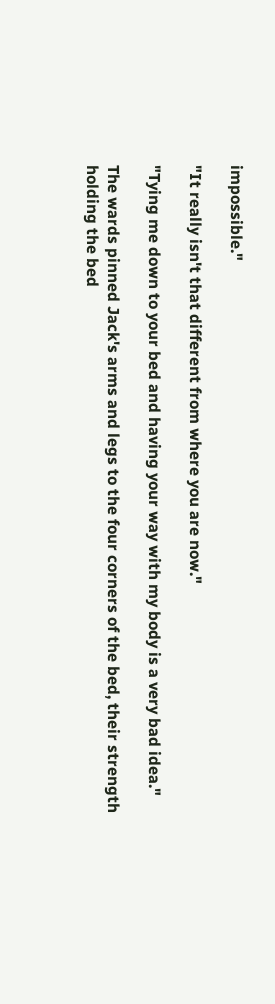impossible."

"It really isn't that different from where you are now."

"Tying me down to your bed and having your way with my body is a very bad idea."

The wards pinned Jack's arms and legs to the four corners of the bed, their strength holding the bed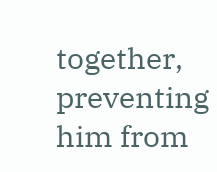together, preventing him from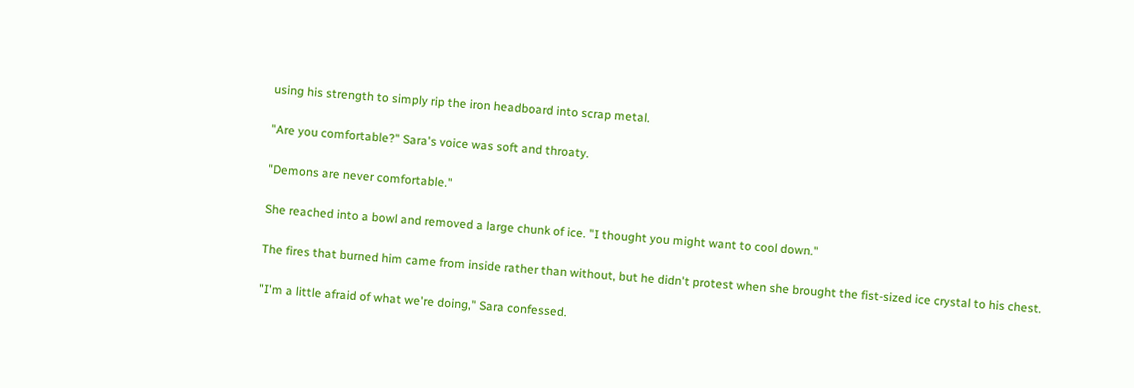using his strength to simply rip the iron headboard into scrap metal.

"Are you comfortable?" Sara's voice was soft and throaty.

"Demons are never comfortable."

She reached into a bowl and removed a large chunk of ice. "I thought you might want to cool down."

The fires that burned him came from inside rather than without, but he didn't protest when she brought the fist-sized ice crystal to his chest.

"I'm a little afraid of what we're doing," Sara confessed.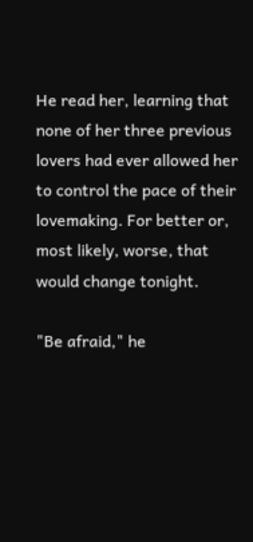He read her, learning that none of her three previous lovers had ever allowed her to control the pace of their lovemaking. For better or, most likely, worse, that would change tonight.

"Be afraid," he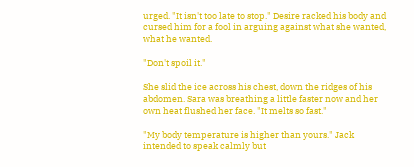urged. "It isn't too late to stop." Desire racked his body and cursed him for a fool in arguing against what she wanted, what he wanted.

"Don't spoil it."

She slid the ice across his chest, down the ridges of his abdomen. Sara was breathing a little faster now and her own heat flushed her face. "It melts so fast."

"My body temperature is higher than yours." Jack intended to speak calmly but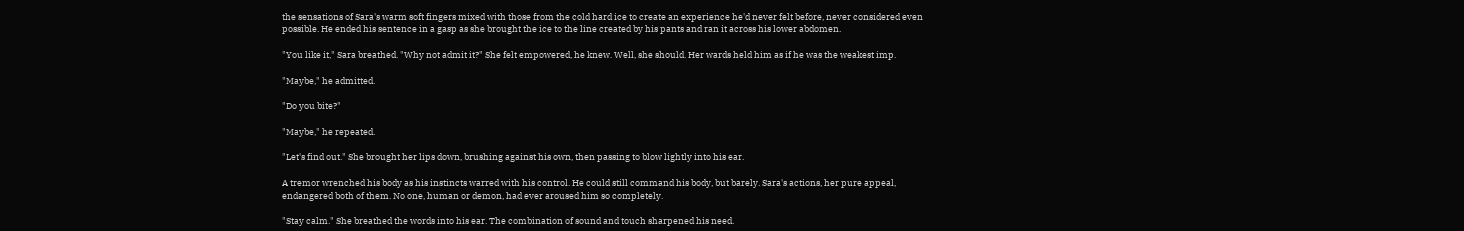the sensations of Sara's warm soft fingers mixed with those from the cold hard ice to create an experience he'd never felt before, never considered even possible. He ended his sentence in a gasp as she brought the ice to the line created by his pants and ran it across his lower abdomen.

"You like it," Sara breathed. "Why not admit it?" She felt empowered, he knew. Well, she should. Her wards held him as if he was the weakest imp.

"Maybe," he admitted.

"Do you bite?"

"Maybe," he repeated.

"Let's find out." She brought her lips down, brushing against his own, then passing to blow lightly into his ear.

A tremor wrenched his body as his instincts warred with his control. He could still command his body, but barely. Sara's actions, her pure appeal, endangered both of them. No one, human or demon, had ever aroused him so completely.

"Stay calm." She breathed the words into his ear. The combination of sound and touch sharpened his need.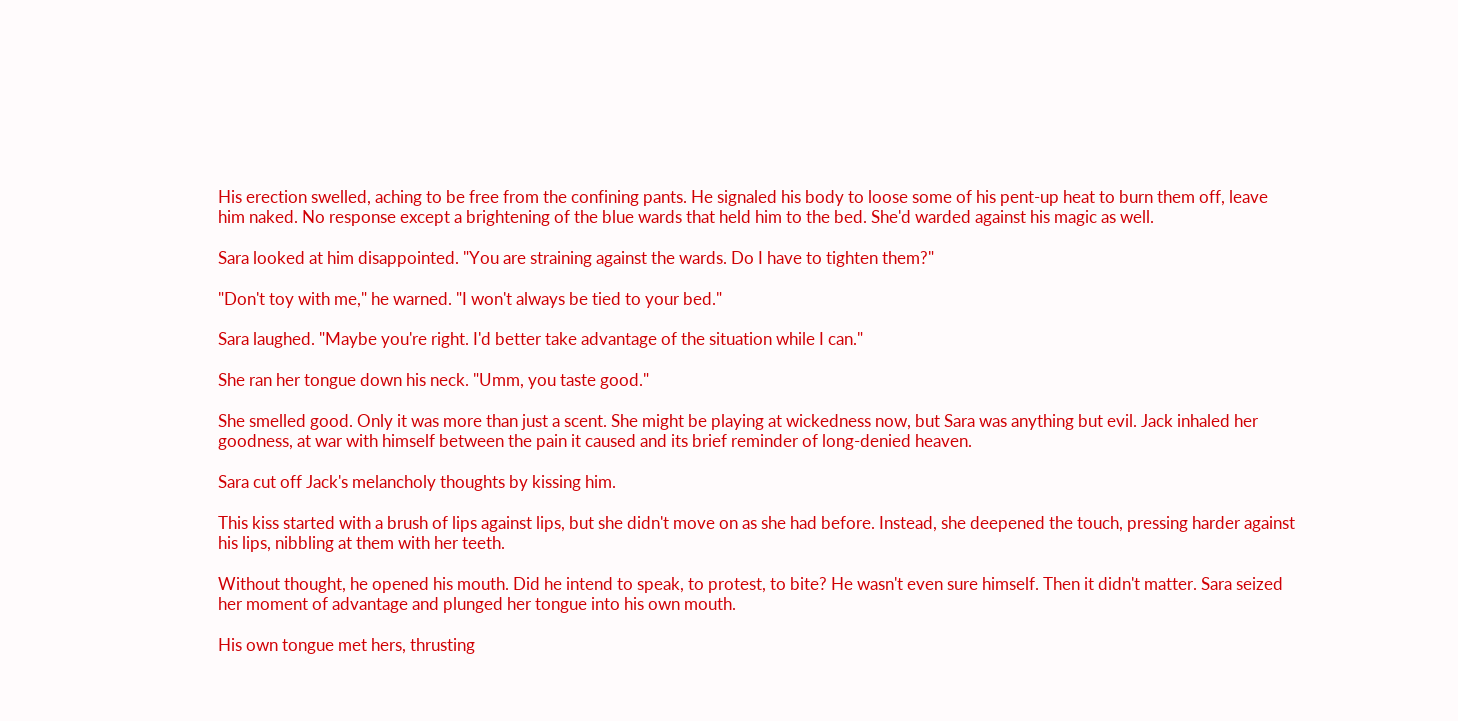His erection swelled, aching to be free from the confining pants. He signaled his body to loose some of his pent-up heat to burn them off, leave him naked. No response except a brightening of the blue wards that held him to the bed. She'd warded against his magic as well.

Sara looked at him disappointed. "You are straining against the wards. Do I have to tighten them?"

"Don't toy with me," he warned. "I won't always be tied to your bed."

Sara laughed. "Maybe you're right. I'd better take advantage of the situation while I can."

She ran her tongue down his neck. "Umm, you taste good."

She smelled good. Only it was more than just a scent. She might be playing at wickedness now, but Sara was anything but evil. Jack inhaled her goodness, at war with himself between the pain it caused and its brief reminder of long-denied heaven.

Sara cut off Jack's melancholy thoughts by kissing him.

This kiss started with a brush of lips against lips, but she didn't move on as she had before. Instead, she deepened the touch, pressing harder against his lips, nibbling at them with her teeth.

Without thought, he opened his mouth. Did he intend to speak, to protest, to bite? He wasn't even sure himself. Then it didn't matter. Sara seized her moment of advantage and plunged her tongue into his own mouth.

His own tongue met hers, thrusting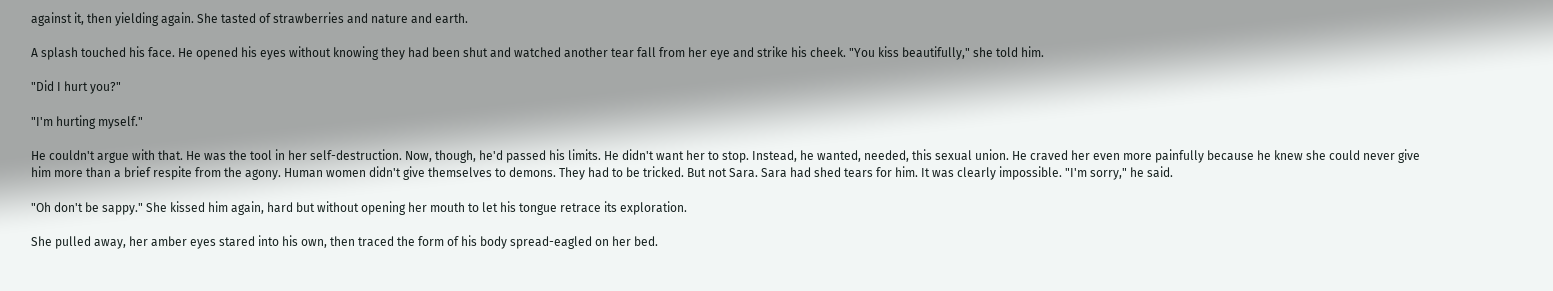against it, then yielding again. She tasted of strawberries and nature and earth.

A splash touched his face. He opened his eyes without knowing they had been shut and watched another tear fall from her eye and strike his cheek. "You kiss beautifully," she told him.

"Did I hurt you?"

"I'm hurting myself."

He couldn't argue with that. He was the tool in her self-destruction. Now, though, he'd passed his limits. He didn't want her to stop. Instead, he wanted, needed, this sexual union. He craved her even more painfully because he knew she could never give him more than a brief respite from the agony. Human women didn't give themselves to demons. They had to be tricked. But not Sara. Sara had shed tears for him. It was clearly impossible. "I'm sorry," he said.

"Oh don't be sappy." She kissed him again, hard but without opening her mouth to let his tongue retrace its exploration.

She pulled away, her amber eyes stared into his own, then traced the form of his body spread-eagled on her bed.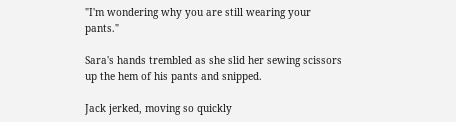"I'm wondering why you are still wearing your pants."

Sara's hands trembled as she slid her sewing scissors up the hem of his pants and snipped.

Jack jerked, moving so quickly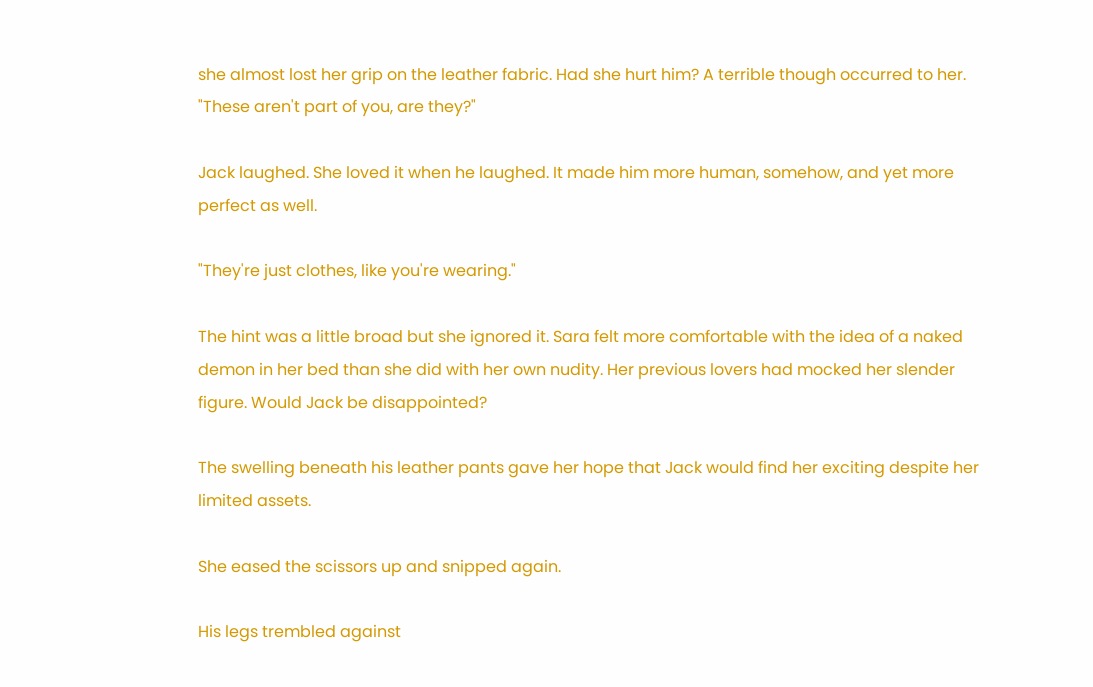she almost lost her grip on the leather fabric. Had she hurt him? A terrible though occurred to her. "These aren't part of you, are they?"

Jack laughed. She loved it when he laughed. It made him more human, somehow, and yet more perfect as well.

"They're just clothes, like you're wearing."

The hint was a little broad but she ignored it. Sara felt more comfortable with the idea of a naked demon in her bed than she did with her own nudity. Her previous lovers had mocked her slender figure. Would Jack be disappointed?

The swelling beneath his leather pants gave her hope that Jack would find her exciting despite her limited assets.

She eased the scissors up and snipped again.

His legs trembled against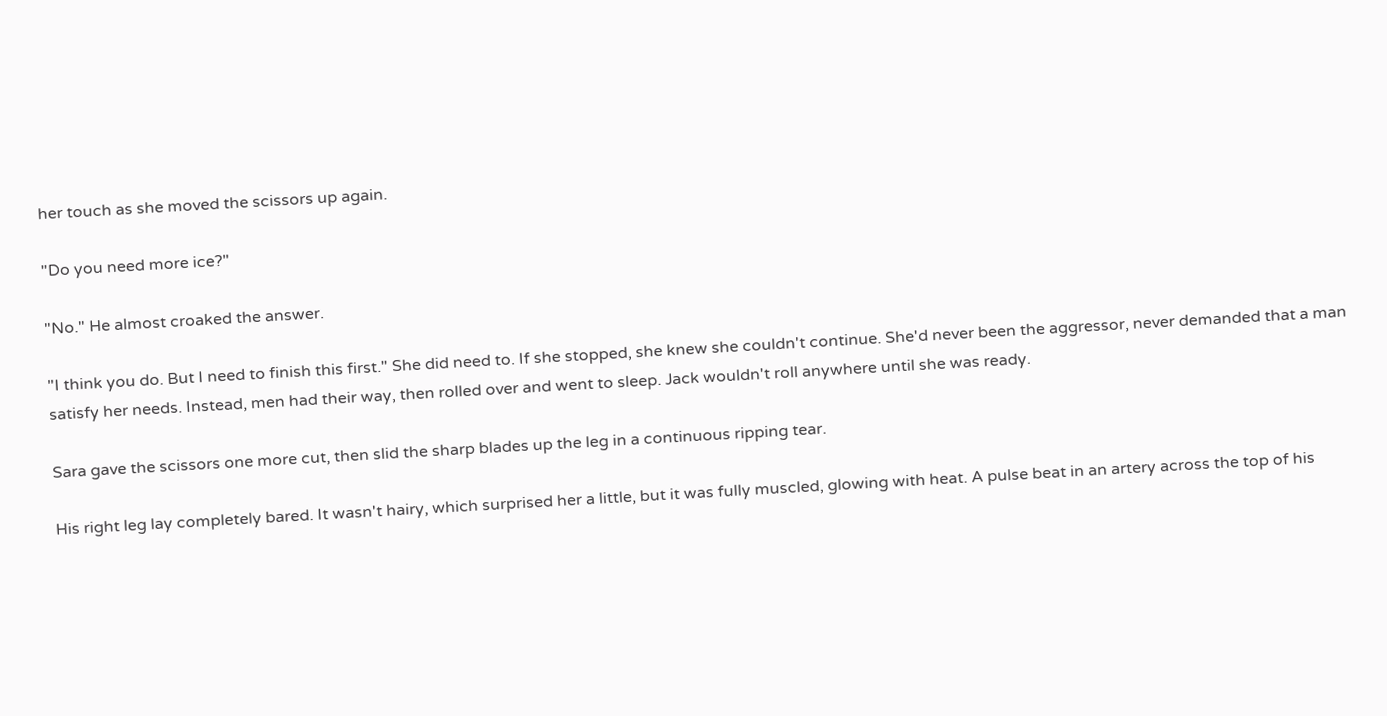her touch as she moved the scissors up again.

"Do you need more ice?"

"No." He almost croaked the answer.

"I think you do. But I need to finish this first." She did need to. If she stopped, she knew she couldn't continue. She'd never been the aggressor, never demanded that a man satisfy her needs. Instead, men had their way, then rolled over and went to sleep. Jack wouldn't roll anywhere until she was ready.

Sara gave the scissors one more cut, then slid the sharp blades up the leg in a continuous ripping tear.

His right leg lay completely bared. It wasn't hairy, which surprised her a little, but it was fully muscled, glowing with heat. A pulse beat in an artery across the top of his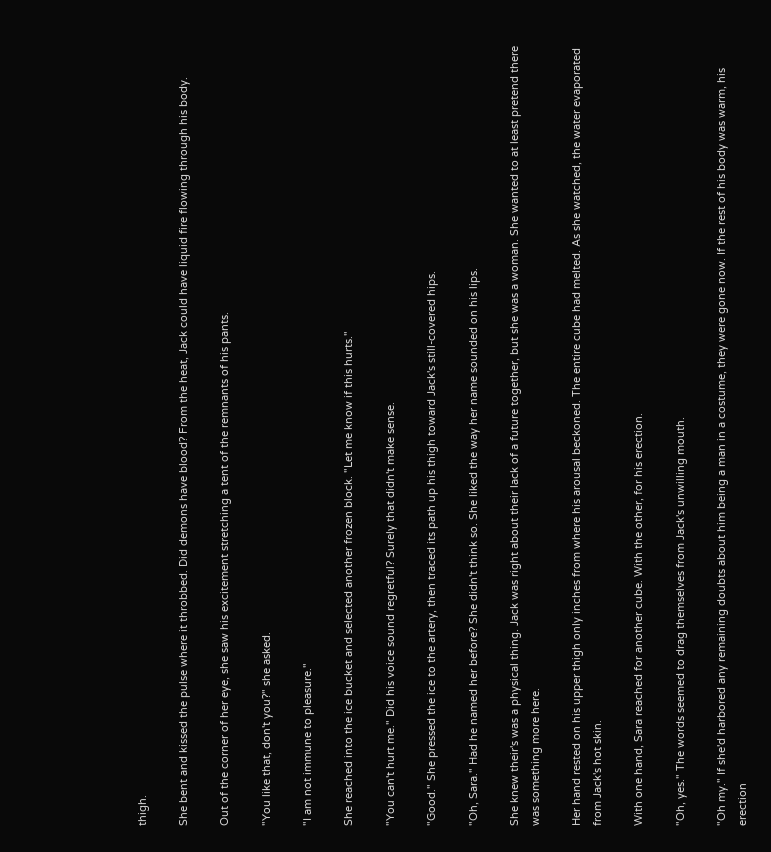thigh.

She bent and kissed the pulse where it throbbed. Did demons have blood? From the heat, Jack could have liquid fire flowing through his body.

Out of the corner of her eye, she saw his excitement stretching a tent of the remnants of his pants.

"You like that, don't you?" she asked.

"I am not immune to pleasure."

She reached into the ice bucket and selected another frozen block. "Let me know if this hurts."

"You can't hurt me." Did his voice sound regretful? Surely that didn't make sense.

"Good." She pressed the ice to the artery, then traced its path up his thigh toward Jack's still-covered hips.

"Oh, Sara." Had he named her before? She didn't think so. She liked the way her name sounded on his lips.

She knew their's was a physical thing. Jack was right about their lack of a future together, but she was a woman. She wanted to at least pretend there was something more here.

Her hand rested on his upper thigh only inches from where his arousal beckoned. The entire cube had melted. As she watched, the water evaporated from Jack's hot skin.

With one hand, Sara reached for another cube. With the other, for his erection.

"Oh, yes." The words seemed to drag themselves from Jack's unwilling mouth.

"Oh my." If she'd harbored any remaining doubts about him being a man in a costume, they were gone now. If the rest of his body was warm, his erection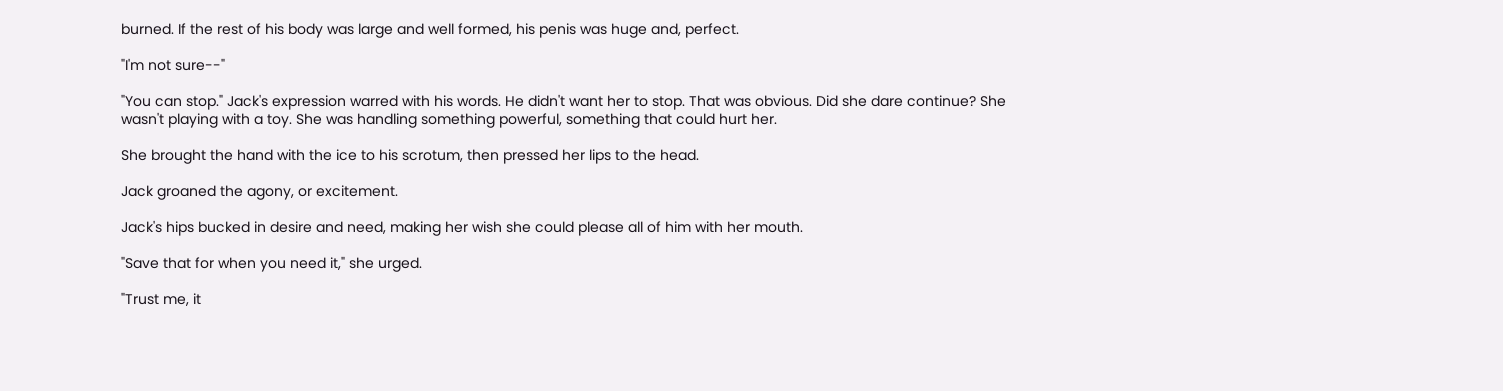burned. If the rest of his body was large and well formed, his penis was huge and, perfect.

"I'm not sure--"

"You can stop." Jack's expression warred with his words. He didn't want her to stop. That was obvious. Did she dare continue? She wasn't playing with a toy. She was handling something powerful, something that could hurt her.

She brought the hand with the ice to his scrotum, then pressed her lips to the head.

Jack groaned the agony, or excitement.

Jack's hips bucked in desire and need, making her wish she could please all of him with her mouth.

"Save that for when you need it," she urged.

"Trust me, it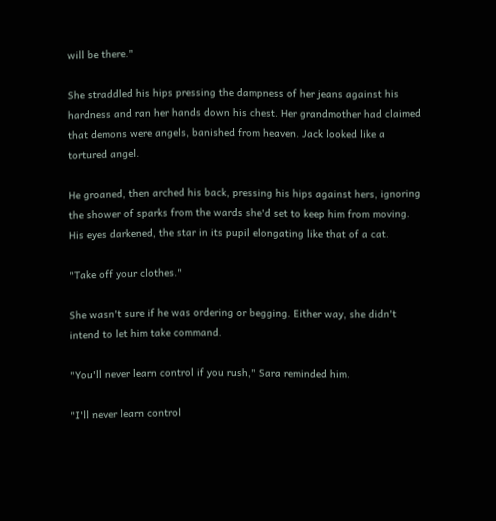will be there."

She straddled his hips pressing the dampness of her jeans against his hardness and ran her hands down his chest. Her grandmother had claimed that demons were angels, banished from heaven. Jack looked like a tortured angel.

He groaned, then arched his back, pressing his hips against hers, ignoring the shower of sparks from the wards she'd set to keep him from moving. His eyes darkened, the star in its pupil elongating like that of a cat.

"Take off your clothes."

She wasn't sure if he was ordering or begging. Either way, she didn't intend to let him take command.

"You'll never learn control if you rush," Sara reminded him.

"I'll never learn control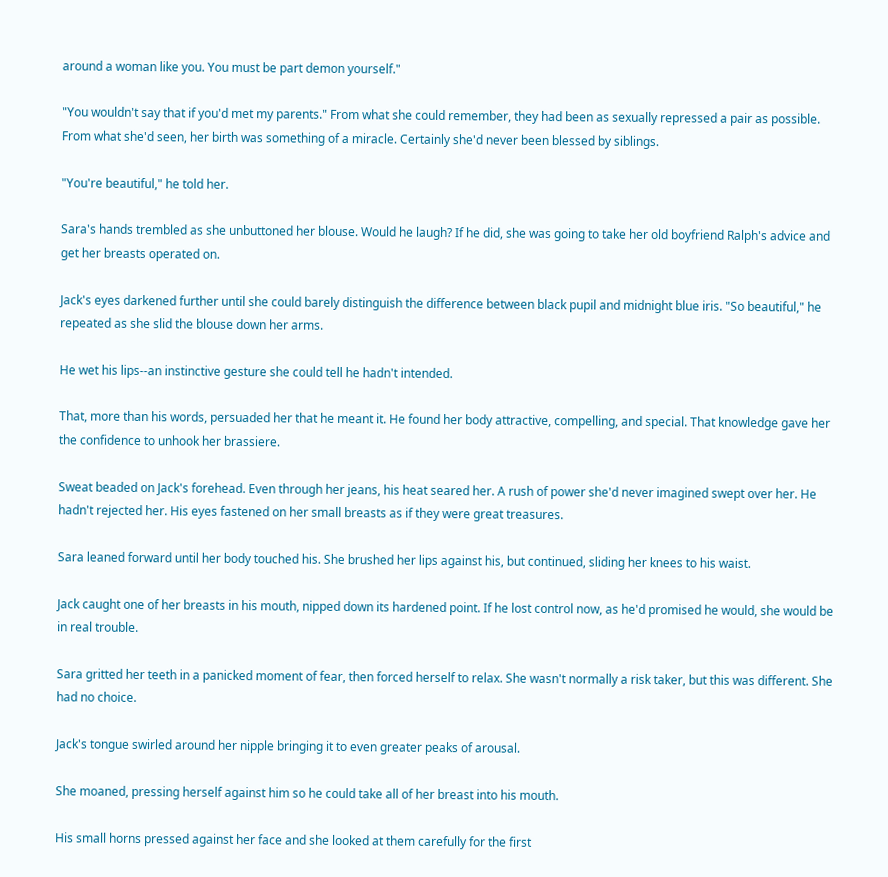around a woman like you. You must be part demon yourself."

"You wouldn't say that if you'd met my parents." From what she could remember, they had been as sexually repressed a pair as possible. From what she'd seen, her birth was something of a miracle. Certainly she'd never been blessed by siblings.

"You're beautiful," he told her.

Sara's hands trembled as she unbuttoned her blouse. Would he laugh? If he did, she was going to take her old boyfriend Ralph's advice and get her breasts operated on.

Jack's eyes darkened further until she could barely distinguish the difference between black pupil and midnight blue iris. "So beautiful," he repeated as she slid the blouse down her arms.

He wet his lips--an instinctive gesture she could tell he hadn't intended.

That, more than his words, persuaded her that he meant it. He found her body attractive, compelling, and special. That knowledge gave her the confidence to unhook her brassiere.

Sweat beaded on Jack's forehead. Even through her jeans, his heat seared her. A rush of power she'd never imagined swept over her. He hadn't rejected her. His eyes fastened on her small breasts as if they were great treasures.

Sara leaned forward until her body touched his. She brushed her lips against his, but continued, sliding her knees to his waist.

Jack caught one of her breasts in his mouth, nipped down its hardened point. If he lost control now, as he'd promised he would, she would be in real trouble.

Sara gritted her teeth in a panicked moment of fear, then forced herself to relax. She wasn't normally a risk taker, but this was different. She had no choice.

Jack's tongue swirled around her nipple bringing it to even greater peaks of arousal.

She moaned, pressing herself against him so he could take all of her breast into his mouth.

His small horns pressed against her face and she looked at them carefully for the first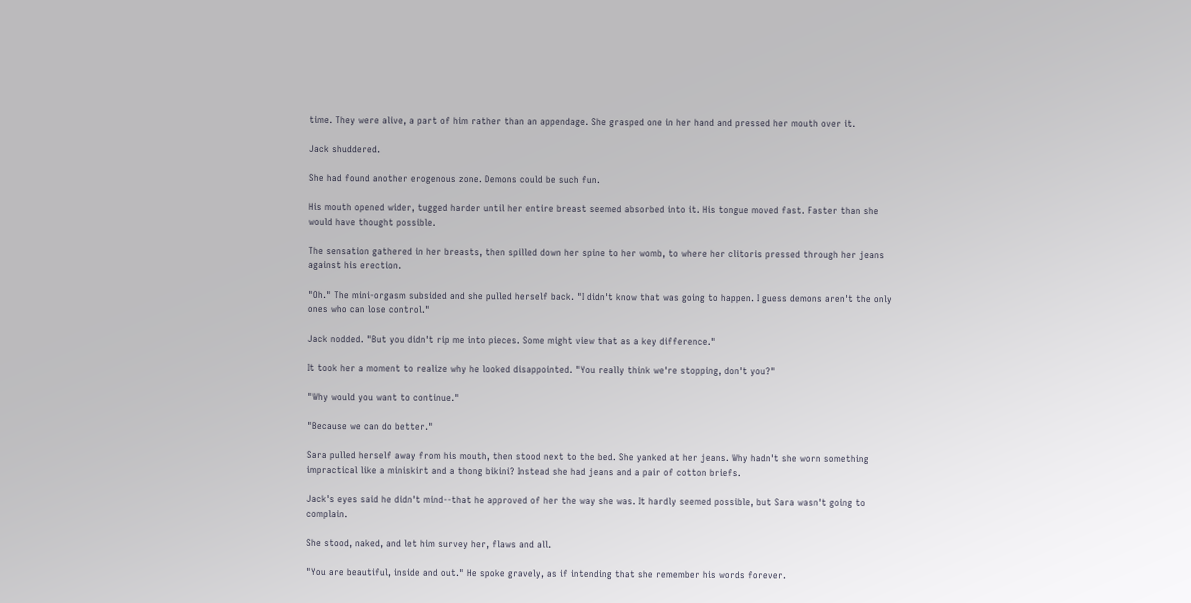time. They were alive, a part of him rather than an appendage. She grasped one in her hand and pressed her mouth over it.

Jack shuddered.

She had found another erogenous zone. Demons could be such fun.

His mouth opened wider, tugged harder until her entire breast seemed absorbed into it. His tongue moved fast. Faster than she would have thought possible.

The sensation gathered in her breasts, then spilled down her spine to her womb, to where her clitoris pressed through her jeans against his erection.

"Oh." The mini-orgasm subsided and she pulled herself back. "I didn't know that was going to happen. I guess demons aren't the only ones who can lose control."

Jack nodded. "But you didn't rip me into pieces. Some might view that as a key difference."

It took her a moment to realize why he looked disappointed. "You really think we're stopping, don't you?"

"Why would you want to continue."

"Because we can do better."

Sara pulled herself away from his mouth, then stood next to the bed. She yanked at her jeans. Why hadn't she worn something impractical like a miniskirt and a thong bikini? Instead she had jeans and a pair of cotton briefs.

Jack's eyes said he didn't mind--that he approved of her the way she was. It hardly seemed possible, but Sara wasn't going to complain.

She stood, naked, and let him survey her, flaws and all.

"You are beautiful, inside and out." He spoke gravely, as if intending that she remember his words forever.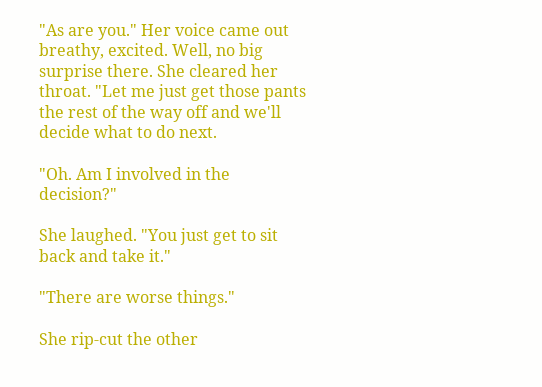"As are you." Her voice came out breathy, excited. Well, no big surprise there. She cleared her throat. "Let me just get those pants the rest of the way off and we'll decide what to do next.

"Oh. Am I involved in the decision?"

She laughed. "You just get to sit back and take it."

"There are worse things."

She rip-cut the other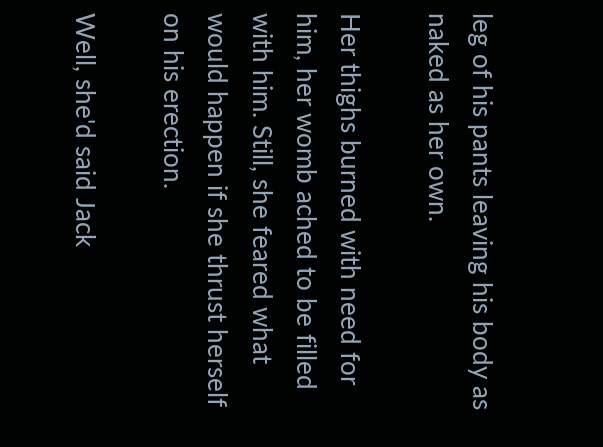leg of his pants leaving his body as naked as her own.

Her thighs burned with need for him, her womb ached to be filled with him. Still, she feared what would happen if she thrust herself on his erection.

Well, she'd said Jack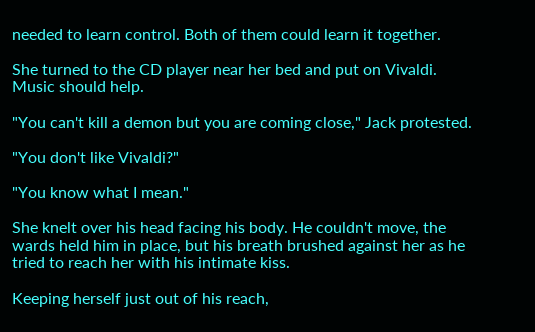needed to learn control. Both of them could learn it together.

She turned to the CD player near her bed and put on Vivaldi. Music should help.

"You can't kill a demon but you are coming close," Jack protested.

"You don't like Vivaldi?"

"You know what I mean."

She knelt over his head facing his body. He couldn't move, the wards held him in place, but his breath brushed against her as he tried to reach her with his intimate kiss.

Keeping herself just out of his reach,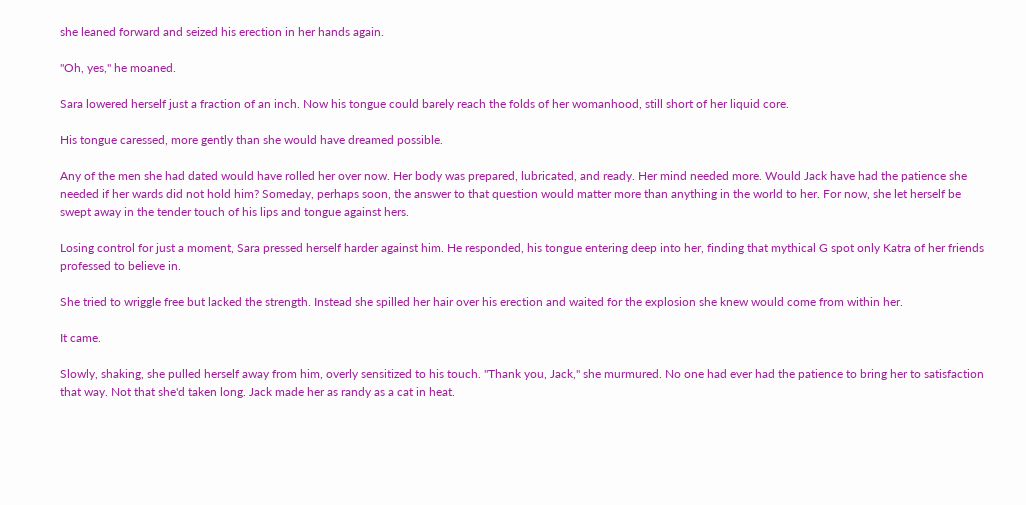she leaned forward and seized his erection in her hands again.

"Oh, yes," he moaned.

Sara lowered herself just a fraction of an inch. Now his tongue could barely reach the folds of her womanhood, still short of her liquid core.

His tongue caressed, more gently than she would have dreamed possible.

Any of the men she had dated would have rolled her over now. Her body was prepared, lubricated, and ready. Her mind needed more. Would Jack have had the patience she needed if her wards did not hold him? Someday, perhaps soon, the answer to that question would matter more than anything in the world to her. For now, she let herself be swept away in the tender touch of his lips and tongue against hers.

Losing control for just a moment, Sara pressed herself harder against him. He responded, his tongue entering deep into her, finding that mythical G spot only Katra of her friends professed to believe in.

She tried to wriggle free but lacked the strength. Instead she spilled her hair over his erection and waited for the explosion she knew would come from within her.

It came.

Slowly, shaking, she pulled herself away from him, overly sensitized to his touch. "Thank you, Jack," she murmured. No one had ever had the patience to bring her to satisfaction that way. Not that she'd taken long. Jack made her as randy as a cat in heat.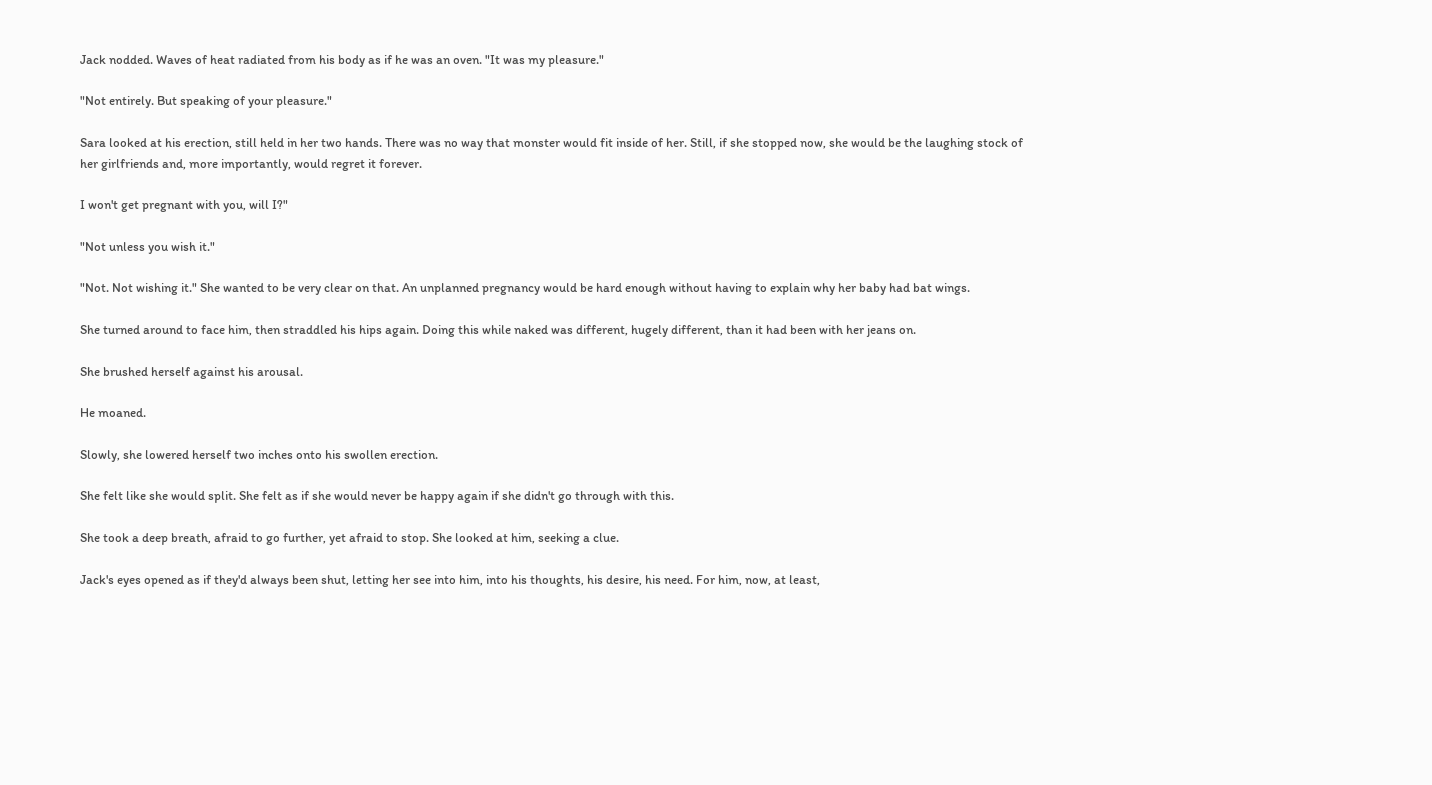Jack nodded. Waves of heat radiated from his body as if he was an oven. "It was my pleasure."

"Not entirely. But speaking of your pleasure."

Sara looked at his erection, still held in her two hands. There was no way that monster would fit inside of her. Still, if she stopped now, she would be the laughing stock of her girlfriends and, more importantly, would regret it forever.

I won't get pregnant with you, will I?"

"Not unless you wish it."

"Not. Not wishing it." She wanted to be very clear on that. An unplanned pregnancy would be hard enough without having to explain why her baby had bat wings.

She turned around to face him, then straddled his hips again. Doing this while naked was different, hugely different, than it had been with her jeans on.

She brushed herself against his arousal.

He moaned.

Slowly, she lowered herself two inches onto his swollen erection.

She felt like she would split. She felt as if she would never be happy again if she didn't go through with this.

She took a deep breath, afraid to go further, yet afraid to stop. She looked at him, seeking a clue.

Jack's eyes opened as if they'd always been shut, letting her see into him, into his thoughts, his desire, his need. For him, now, at least,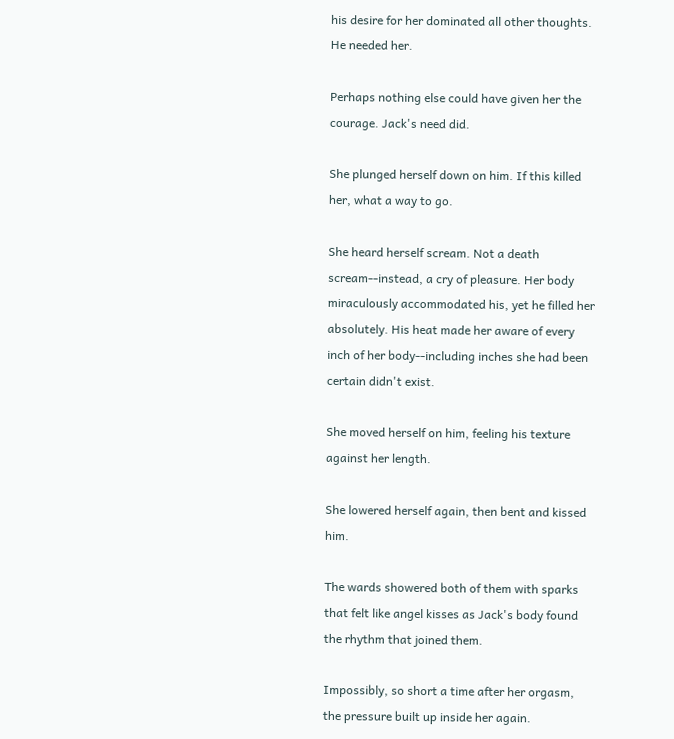his desire for her dominated all other thoughts. He needed her.

Perhaps nothing else could have given her the courage. Jack's need did.

She plunged herself down on him. If this killed her, what a way to go.

She heard herself scream. Not a death scream--instead, a cry of pleasure. Her body miraculously accommodated his, yet he filled her absolutely. His heat made her aware of every inch of her body--including inches she had been certain didn't exist.

She moved herself on him, feeling his texture against her length.

She lowered herself again, then bent and kissed him.

The wards showered both of them with sparks that felt like angel kisses as Jack's body found the rhythm that joined them.

Impossibly, so short a time after her orgasm, the pressure built up inside her again.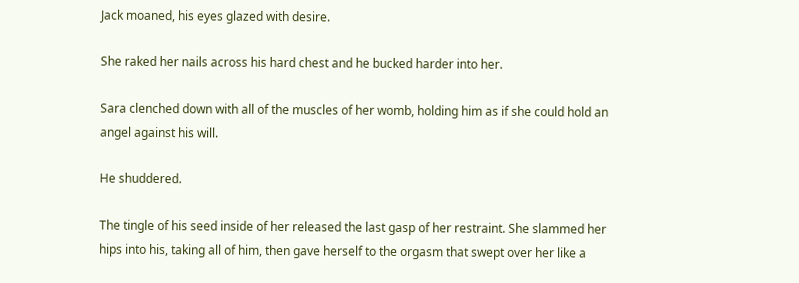Jack moaned, his eyes glazed with desire.

She raked her nails across his hard chest and he bucked harder into her.

Sara clenched down with all of the muscles of her womb, holding him as if she could hold an angel against his will.

He shuddered.

The tingle of his seed inside of her released the last gasp of her restraint. She slammed her hips into his, taking all of him, then gave herself to the orgasm that swept over her like a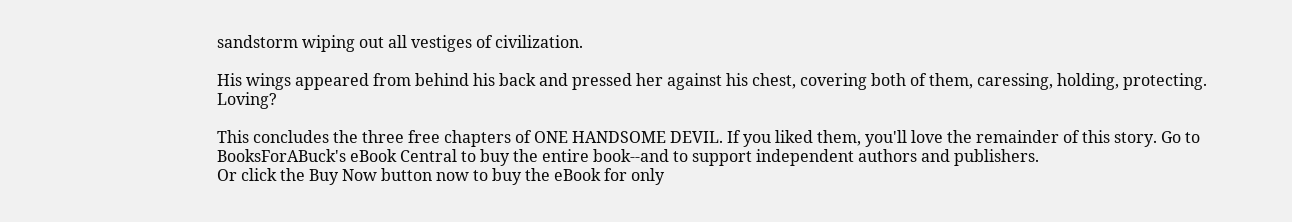sandstorm wiping out all vestiges of civilization.

His wings appeared from behind his back and pressed her against his chest, covering both of them, caressing, holding, protecting. Loving?

This concludes the three free chapters of ONE HANDSOME DEVIL. If you liked them, you'll love the remainder of this story. Go to BooksForABuck's eBook Central to buy the entire book--and to support independent authors and publishers.
Or click the Buy Now button now to buy the eBook for only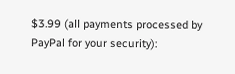$3.99 (all payments processed by PayPal for your security):